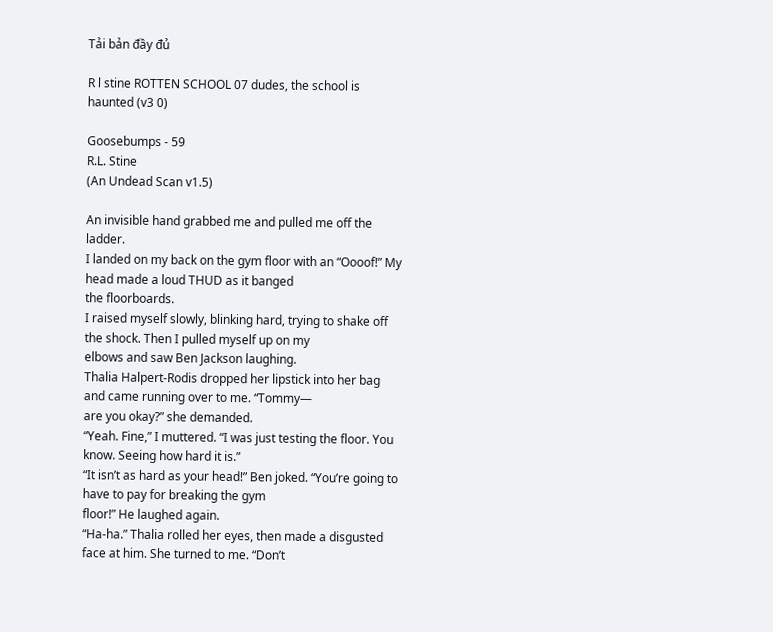Tải bản đầy đủ

R l stine ROTTEN SCHOOL 07 dudes, the school is haunted (v3 0)

Goosebumps - 59
R.L. Stine
(An Undead Scan v1.5)

An invisible hand grabbed me and pulled me off the ladder.
I landed on my back on the gym floor with an “Oooof!” My head made a loud THUD as it banged
the floorboards.
I raised myself slowly, blinking hard, trying to shake off the shock. Then I pulled myself up on my
elbows and saw Ben Jackson laughing.
Thalia Halpert-Rodis dropped her lipstick into her bag and came running over to me. “Tommy—
are you okay?” she demanded.
“Yeah. Fine,” I muttered. “I was just testing the floor. You know. Seeing how hard it is.”
“It isn’t as hard as your head!” Ben joked. “You’re going to have to pay for breaking the gym
floor!” He laughed again.
“Ha-ha.” Thalia rolled her eyes, then made a disgusted face at him. She turned to me. “Don’t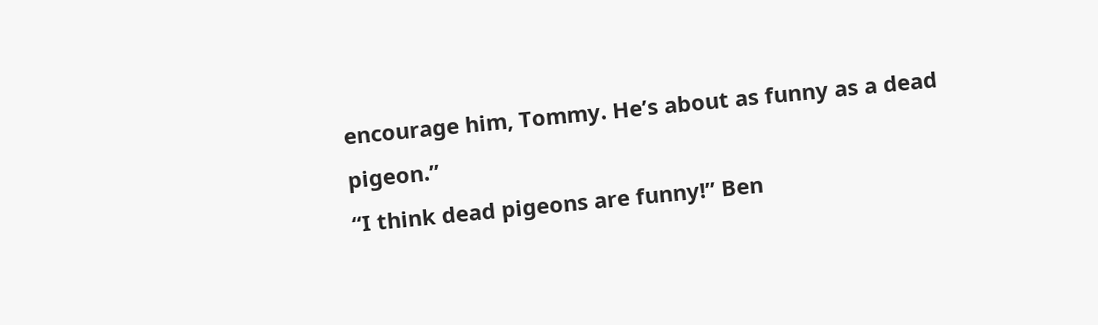encourage him, Tommy. He’s about as funny as a dead pigeon.”
“I think dead pigeons are funny!” Ben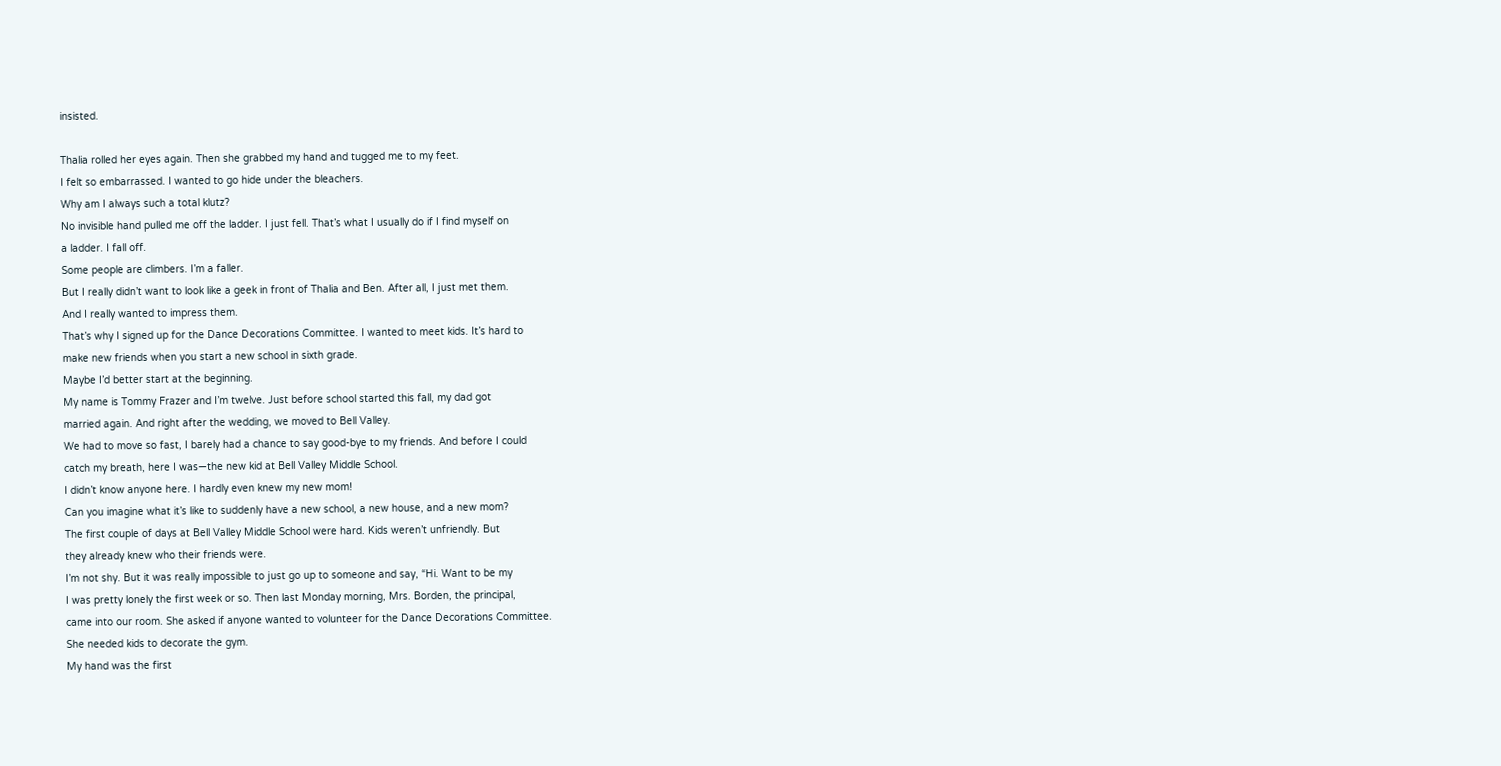insisted.

Thalia rolled her eyes again. Then she grabbed my hand and tugged me to my feet.
I felt so embarrassed. I wanted to go hide under the bleachers.
Why am I always such a total klutz?
No invisible hand pulled me off the ladder. I just fell. That’s what I usually do if I find myself on
a ladder. I fall off.
Some people are climbers. I’m a faller.
But I really didn’t want to look like a geek in front of Thalia and Ben. After all, I just met them.
And I really wanted to impress them.
That’s why I signed up for the Dance Decorations Committee. I wanted to meet kids. It’s hard to
make new friends when you start a new school in sixth grade.
Maybe I’d better start at the beginning.
My name is Tommy Frazer and I’m twelve. Just before school started this fall, my dad got
married again. And right after the wedding, we moved to Bell Valley.
We had to move so fast, I barely had a chance to say good-bye to my friends. And before I could
catch my breath, here I was—the new kid at Bell Valley Middle School.
I didn’t know anyone here. I hardly even knew my new mom!
Can you imagine what it’s like to suddenly have a new school, a new house, and a new mom?
The first couple of days at Bell Valley Middle School were hard. Kids weren’t unfriendly. But
they already knew who their friends were.
I’m not shy. But it was really impossible to just go up to someone and say, “Hi. Want to be my
I was pretty lonely the first week or so. Then last Monday morning, Mrs. Borden, the principal,
came into our room. She asked if anyone wanted to volunteer for the Dance Decorations Committee.
She needed kids to decorate the gym.
My hand was the first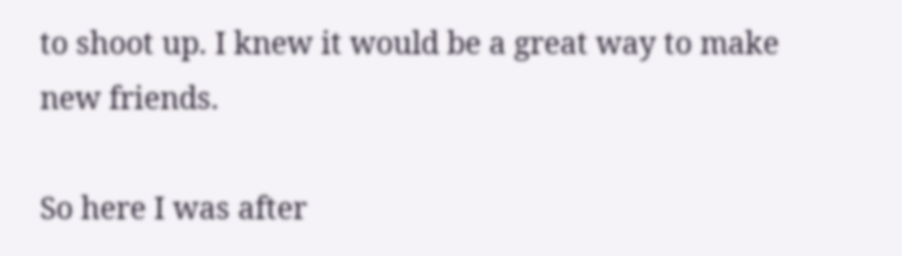to shoot up. I knew it would be a great way to make new friends.

So here I was after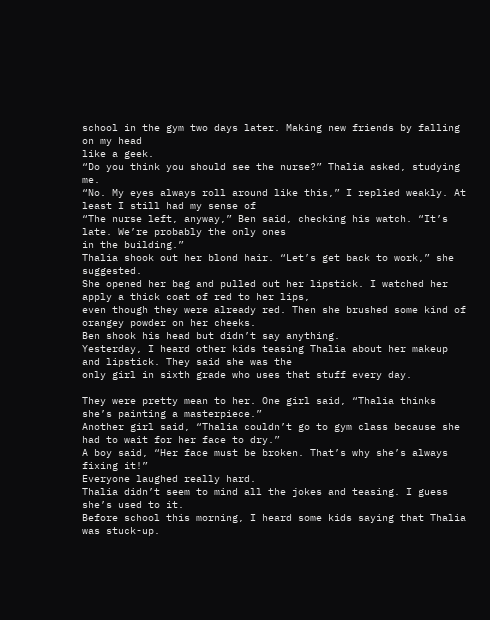school in the gym two days later. Making new friends by falling on my head
like a geek.
“Do you think you should see the nurse?” Thalia asked, studying me.
“No. My eyes always roll around like this,” I replied weakly. At least I still had my sense of
“The nurse left, anyway,” Ben said, checking his watch. “It’s late. We’re probably the only ones
in the building.”
Thalia shook out her blond hair. “Let’s get back to work,” she suggested.
She opened her bag and pulled out her lipstick. I watched her apply a thick coat of red to her lips,
even though they were already red. Then she brushed some kind of orangey powder on her cheeks.
Ben shook his head but didn’t say anything.
Yesterday, I heard other kids teasing Thalia about her makeup and lipstick. They said she was the
only girl in sixth grade who uses that stuff every day.

They were pretty mean to her. One girl said, “Thalia thinks she’s painting a masterpiece.”
Another girl said, “Thalia couldn’t go to gym class because she had to wait for her face to dry.”
A boy said, “Her face must be broken. That’s why she’s always fixing it!”
Everyone laughed really hard.
Thalia didn’t seem to mind all the jokes and teasing. I guess she’s used to it.
Before school this morning, I heard some kids saying that Thalia was stuck-up.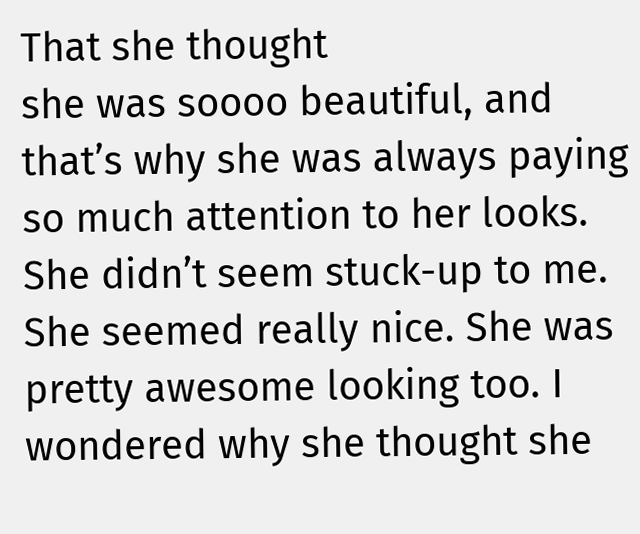That she thought
she was soooo beautiful, and that’s why she was always paying so much attention to her looks.
She didn’t seem stuck-up to me. She seemed really nice. She was pretty awesome looking too. I
wondered why she thought she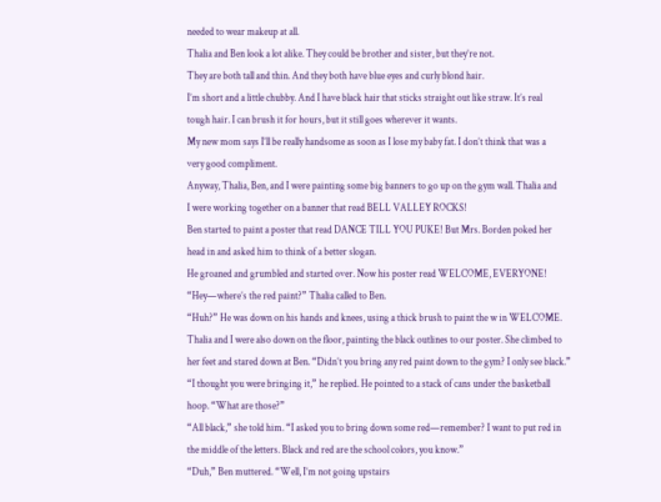needed to wear makeup at all.
Thalia and Ben look a lot alike. They could be brother and sister, but they’re not.
They are both tall and thin. And they both have blue eyes and curly blond hair.
I’m short and a little chubby. And I have black hair that sticks straight out like straw. It’s real
tough hair. I can brush it for hours, but it still goes wherever it wants.
My new mom says I’ll be really handsome as soon as I lose my baby fat. I don’t think that was a
very good compliment.
Anyway, Thalia, Ben, and I were painting some big banners to go up on the gym wall. Thalia and
I were working together on a banner that read BELL VALLEY ROCKS!
Ben started to paint a poster that read DANCE TILL YOU PUKE! But Mrs. Borden poked her
head in and asked him to think of a better slogan.
He groaned and grumbled and started over. Now his poster read WELCOME, EVERYONE!
“Hey—where’s the red paint?” Thalia called to Ben.
“Huh?” He was down on his hands and knees, using a thick brush to paint the w in WELCOME.
Thalia and I were also down on the floor, painting the black outlines to our poster. She climbed to
her feet and stared down at Ben. “Didn’t you bring any red paint down to the gym? I only see black.”
“I thought you were bringing it,” he replied. He pointed to a stack of cans under the basketball
hoop. “What are those?”
“All black,” she told him. “I asked you to bring down some red—remember? I want to put red in
the middle of the letters. Black and red are the school colors, you know.”
“Duh,” Ben muttered. “Well, I’m not going upstairs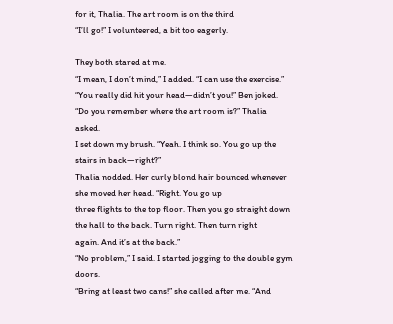for it, Thalia. The art room is on the third
“I’ll go!” I volunteered, a bit too eagerly.

They both stared at me.
“I mean, I don’t mind,” I added. “I can use the exercise.”
“You really did hit your head—didn’t you!” Ben joked.
“Do you remember where the art room is?” Thalia asked.
I set down my brush. “Yeah. I think so. You go up the stairs in back—right?”
Thalia nodded. Her curly blond hair bounced whenever she moved her head. “Right. You go up
three flights to the top floor. Then you go straight down the hall to the back. Turn right. Then turn right
again. And it’s at the back.”
“No problem,” I said. I started jogging to the double gym doors.
“Bring at least two cans!” she called after me. “And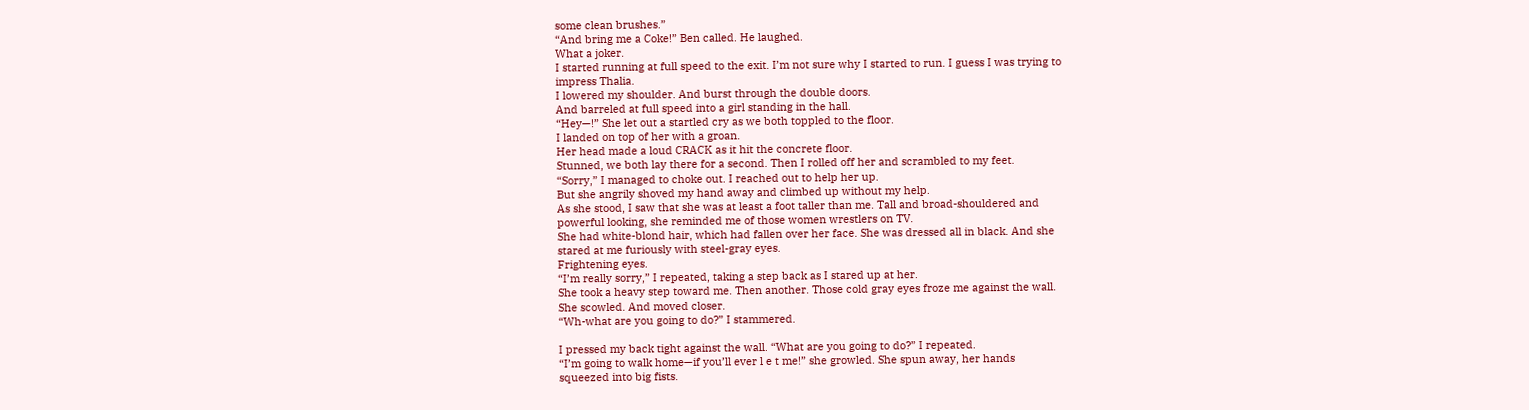some clean brushes.”
“And bring me a Coke!” Ben called. He laughed.
What a joker.
I started running at full speed to the exit. I’m not sure why I started to run. I guess I was trying to
impress Thalia.
I lowered my shoulder. And burst through the double doors.
And barreled at full speed into a girl standing in the hall.
“Hey—!” She let out a startled cry as we both toppled to the floor.
I landed on top of her with a groan.
Her head made a loud CRACK as it hit the concrete floor.
Stunned, we both lay there for a second. Then I rolled off her and scrambled to my feet.
“Sorry,” I managed to choke out. I reached out to help her up.
But she angrily shoved my hand away and climbed up without my help.
As she stood, I saw that she was at least a foot taller than me. Tall and broad-shouldered and
powerful looking, she reminded me of those women wrestlers on TV.
She had white-blond hair, which had fallen over her face. She was dressed all in black. And she
stared at me furiously with steel-gray eyes.
Frightening eyes.
“I’m really sorry,” I repeated, taking a step back as I stared up at her.
She took a heavy step toward me. Then another. Those cold gray eyes froze me against the wall.
She scowled. And moved closer.
“Wh-what are you going to do?” I stammered.

I pressed my back tight against the wall. “What are you going to do?” I repeated.
“I’m going to walk home—if you’ll ever l e t me!” she growled. She spun away, her hands
squeezed into big fists.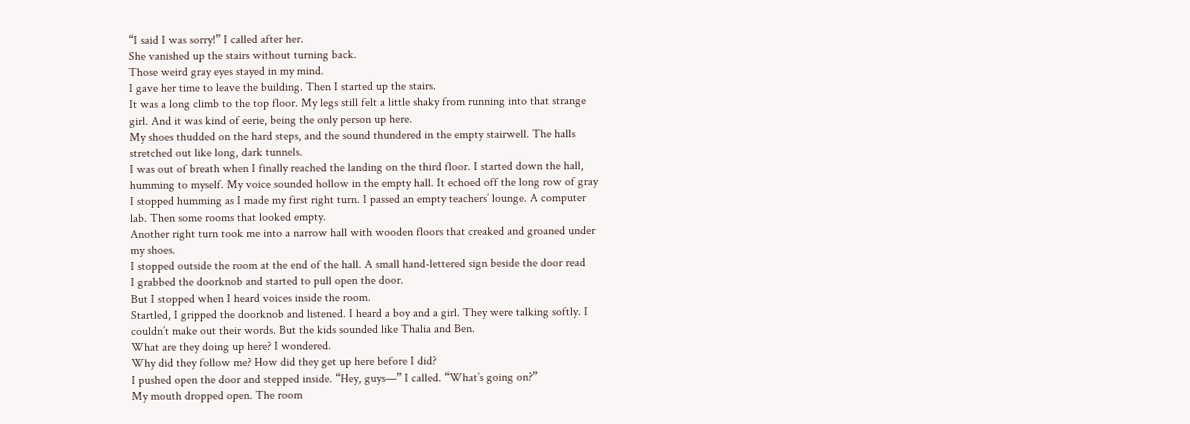“I said I was sorry!” I called after her.
She vanished up the stairs without turning back.
Those weird gray eyes stayed in my mind.
I gave her time to leave the building. Then I started up the stairs.
It was a long climb to the top floor. My legs still felt a little shaky from running into that strange
girl. And it was kind of eerie, being the only person up here.
My shoes thudded on the hard steps, and the sound thundered in the empty stairwell. The halls
stretched out like long, dark tunnels.
I was out of breath when I finally reached the landing on the third floor. I started down the hall,
humming to myself. My voice sounded hollow in the empty hall. It echoed off the long row of gray
I stopped humming as I made my first right turn. I passed an empty teachers’ lounge. A computer
lab. Then some rooms that looked empty.
Another right turn took me into a narrow hall with wooden floors that creaked and groaned under
my shoes.
I stopped outside the room at the end of the hall. A small hand-lettered sign beside the door read
I grabbed the doorknob and started to pull open the door.
But I stopped when I heard voices inside the room.
Startled, I gripped the doorknob and listened. I heard a boy and a girl. They were talking softly. I
couldn’t make out their words. But the kids sounded like Thalia and Ben.
What are they doing up here? I wondered.
Why did they follow me? How did they get up here before I did?
I pushed open the door and stepped inside. “Hey, guys—” I called. “What’s going on?”
My mouth dropped open. The room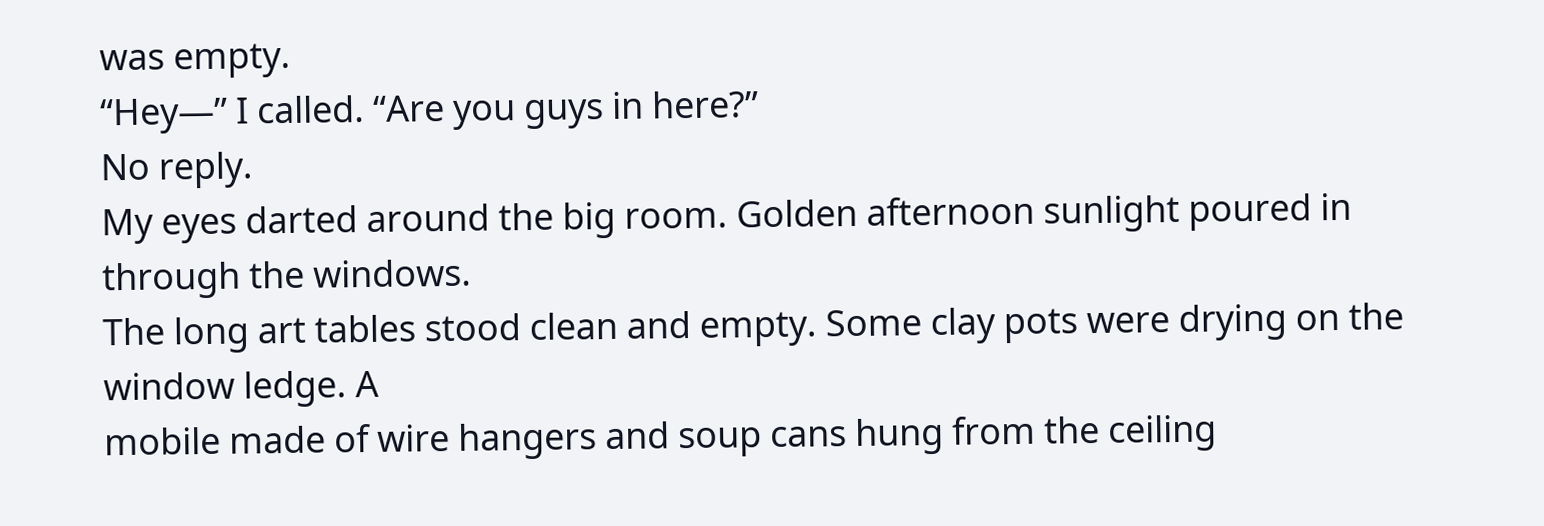was empty.
“Hey—” I called. “Are you guys in here?”
No reply.
My eyes darted around the big room. Golden afternoon sunlight poured in through the windows.
The long art tables stood clean and empty. Some clay pots were drying on the window ledge. A
mobile made of wire hangers and soup cans hung from the ceiling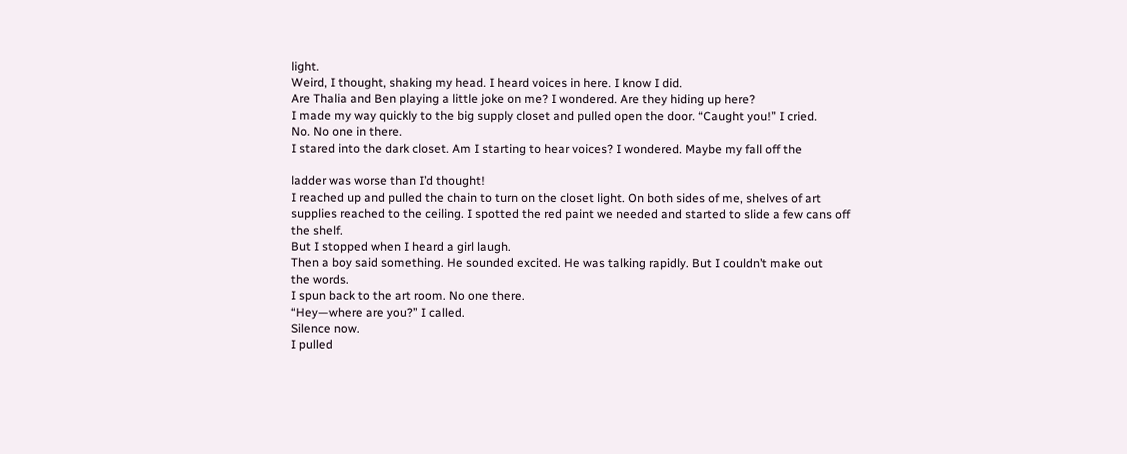light.
Weird, I thought, shaking my head. I heard voices in here. I know I did.
Are Thalia and Ben playing a little joke on me? I wondered. Are they hiding up here?
I made my way quickly to the big supply closet and pulled open the door. “Caught you!” I cried.
No. No one in there.
I stared into the dark closet. Am I starting to hear voices? I wondered. Maybe my fall off the

ladder was worse than I’d thought!
I reached up and pulled the chain to turn on the closet light. On both sides of me, shelves of art
supplies reached to the ceiling. I spotted the red paint we needed and started to slide a few cans off
the shelf.
But I stopped when I heard a girl laugh.
Then a boy said something. He sounded excited. He was talking rapidly. But I couldn’t make out
the words.
I spun back to the art room. No one there.
“Hey—where are you?” I called.
Silence now.
I pulled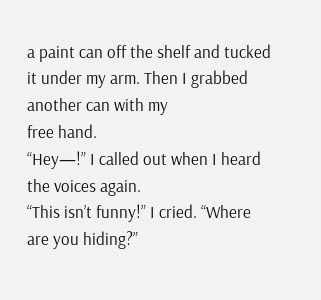a paint can off the shelf and tucked it under my arm. Then I grabbed another can with my
free hand.
“Hey—!” I called out when I heard the voices again.
“This isn’t funny!” I cried. “Where are you hiding?”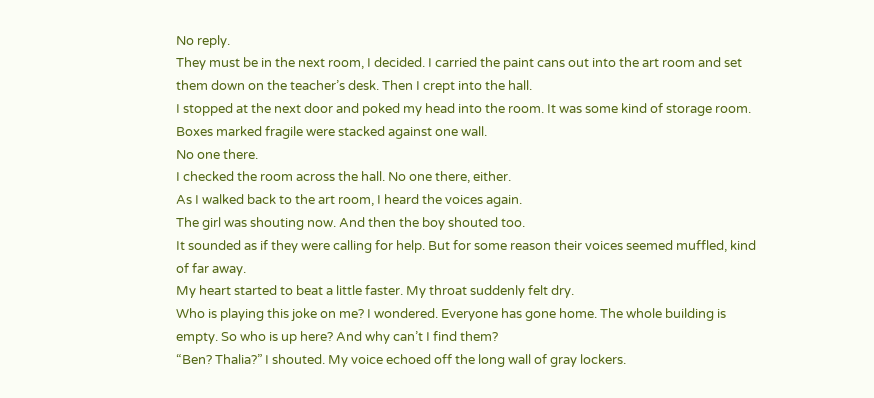No reply.
They must be in the next room, I decided. I carried the paint cans out into the art room and set
them down on the teacher’s desk. Then I crept into the hall.
I stopped at the next door and poked my head into the room. It was some kind of storage room.
Boxes marked fragile were stacked against one wall.
No one there.
I checked the room across the hall. No one there, either.
As I walked back to the art room, I heard the voices again.
The girl was shouting now. And then the boy shouted too.
It sounded as if they were calling for help. But for some reason their voices seemed muffled, kind
of far away.
My heart started to beat a little faster. My throat suddenly felt dry.
Who is playing this joke on me? I wondered. Everyone has gone home. The whole building is
empty. So who is up here? And why can’t I find them?
“Ben? Thalia?” I shouted. My voice echoed off the long wall of gray lockers.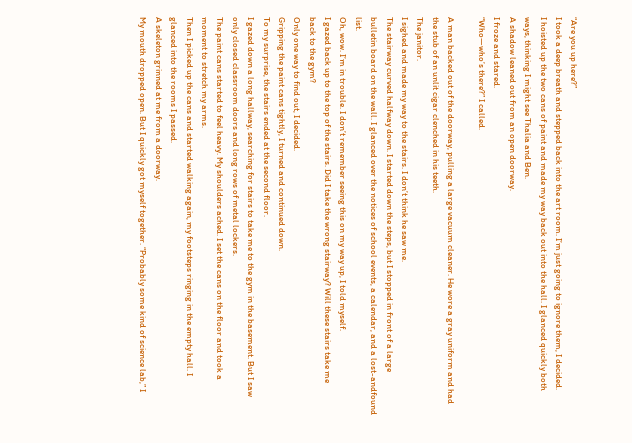“Are you up here?”
I took a deep breath and stepped back into the art room. I’m just going to ignore them, I decided.
I hoisted up the two cans of paint and made my way back out into the hall. I glanced quickly both
ways, thinking I might see Thalia and Ben.
A shadow leaned out from an open doorway.
I froze and stared.
“Who—who’s there?” I called.

A man backed out of the doorway, pulling a large vacuum cleaner. He wore a gray uniform and had
the stub of an unlit cigar clenched in his teeth.
The janitor.
I sighed and made my way to the stairs. I don’t think he saw me.
The stairway curved halfway down. I started down the steps, but I stopped in front of a large
bulletin board on the wall. I glanced over the notices of school events, a calendar, and a lost-andfound list.
Oh, wow. I’m in trouble. I don’t remember seeing this on my way up, I told myself.
I gazed back up to the top of the stairs. Did I take the wrong stairway? Will these stairs take me
back to the gym?
Only one way to find out, I decided.
Gripping the paint cans tightly, I turned and continued down.
To my surprise, the stairs ended at the second floor.
I gazed down a long hallway, searching for stairs to take me to the gym in the basement. But I saw
only closed classroom doors and long rows of metal lockers.
The paint cans started to feel heavy. My shoulders ached. I set the cans on the floor and took a
moment to stretch my arms.
Then I picked up the cans and started walking again, my footsteps ringing in the empty hall. I
glanced into the rooms I passed.
A skeleton grinned at me from a doorway.
My mouth dropped open. But I quickly got myself together. “Probably some kind of science lab,” I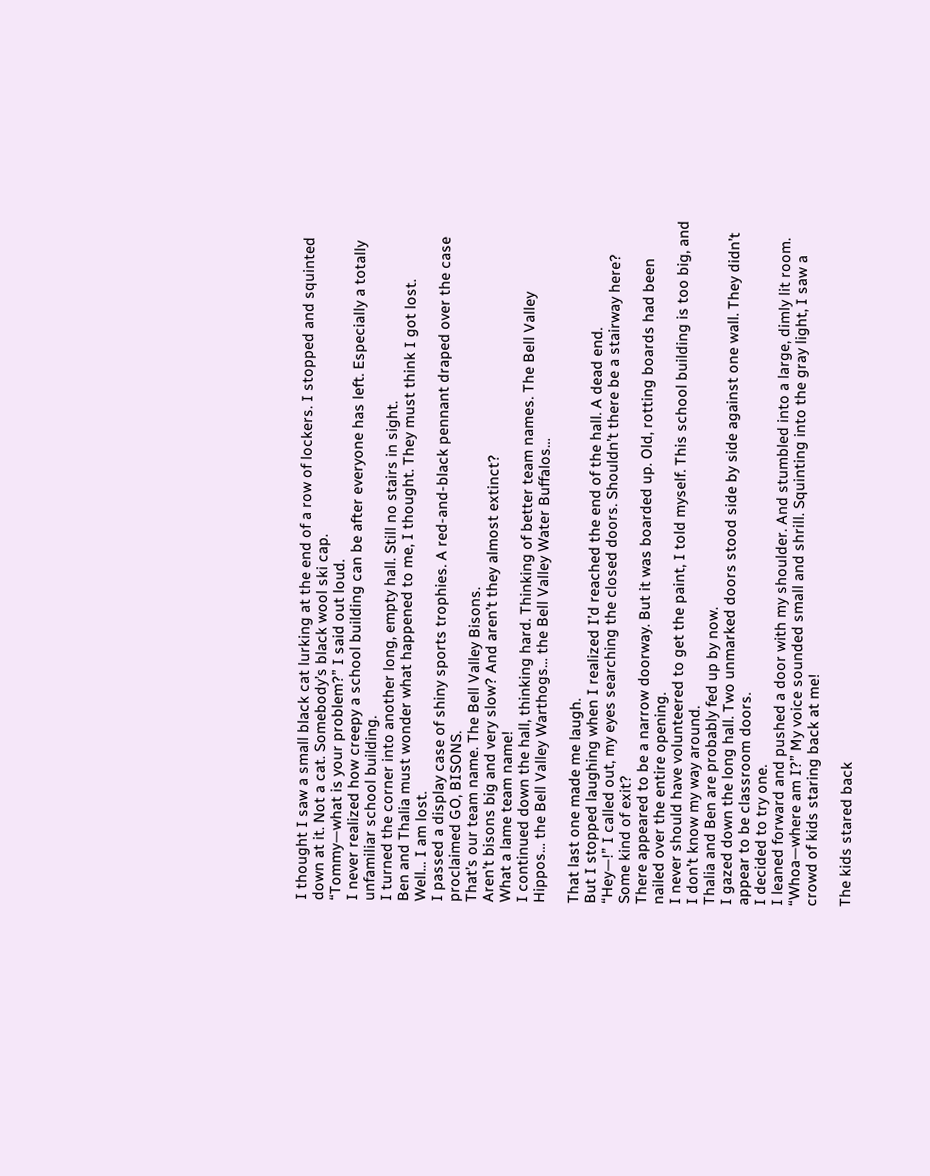I thought I saw a small black cat lurking at the end of a row of lockers. I stopped and squinted
down at it. Not a cat. Somebody’s black wool ski cap.
“Tommy—what is your problem?” I said out loud.
I never realized how creepy a school building can be after everyone has left. Especially a totally
unfamiliar school building.
I turned the corner into another long, empty hall. Still no stairs in sight.
Ben and Thalia must wonder what happened to me, I thought. They must think I got lost.
Well… I am lost.
I passed a display case of shiny sports trophies. A red-and-black pennant draped over the case
proclaimed GO, BISONS.
That’s our team name. The Bell Valley Bisons.
Aren’t bisons big and very slow? And aren’t they almost extinct?
What a lame team name!
I continued down the hall, thinking hard. Thinking of better team names. The Bell Valley
Hippos… the Bell Valley Warthogs… the Bell Valley Water Buffalos…

That last one made me laugh.
But I stopped laughing when I realized I’d reached the end of the hall. A dead end.
“Hey—!” I called out, my eyes searching the closed doors. Shouldn’t there be a stairway here?
Some kind of exit?
There appeared to be a narrow doorway. But it was boarded up. Old, rotting boards had been
nailed over the entire opening.
I never should have volunteered to get the paint, I told myself. This school building is too big, and
I don’t know my way around.
Thalia and Ben are probably fed up by now.
I gazed down the long hall. Two unmarked doors stood side by side against one wall. They didn’t
appear to be classroom doors.
I decided to try one.
I leaned forward and pushed a door with my shoulder. And stumbled into a large, dimly lit room.
“Whoa—where am I?” My voice sounded small and shrill. Squinting into the gray light, I saw a
crowd of kids staring back at me!

The kids stared back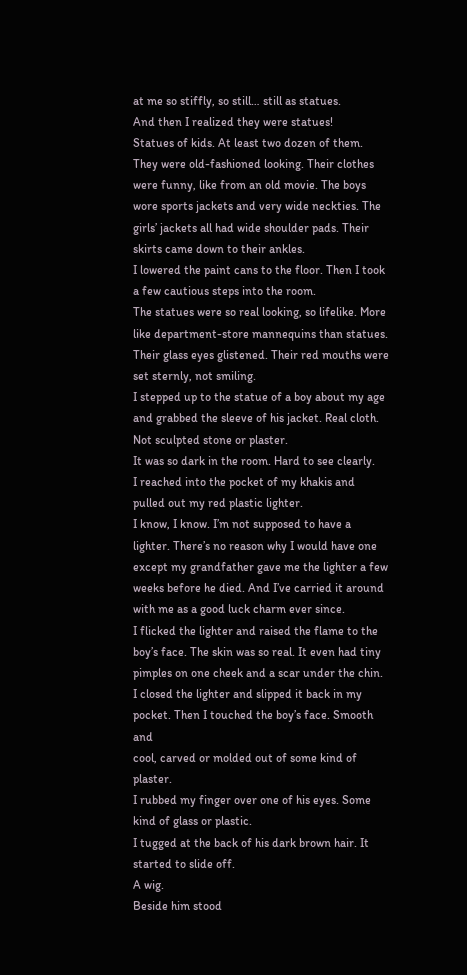at me so stiffly, so still… still as statues.
And then I realized they were statues!
Statues of kids. At least two dozen of them.
They were old-fashioned looking. Their clothes were funny, like from an old movie. The boys
wore sports jackets and very wide neckties. The girls’ jackets all had wide shoulder pads. Their
skirts came down to their ankles.
I lowered the paint cans to the floor. Then I took a few cautious steps into the room.
The statues were so real looking, so lifelike. More like department-store mannequins than statues.
Their glass eyes glistened. Their red mouths were set sternly, not smiling.
I stepped up to the statue of a boy about my age and grabbed the sleeve of his jacket. Real cloth.
Not sculpted stone or plaster.
It was so dark in the room. Hard to see clearly.
I reached into the pocket of my khakis and pulled out my red plastic lighter.
I know, I know. I’m not supposed to have a lighter. There’s no reason why I would have one
except my grandfather gave me the lighter a few weeks before he died. And I’ve carried it around
with me as a good luck charm ever since.
I flicked the lighter and raised the flame to the boy’s face. The skin was so real. It even had tiny
pimples on one cheek and a scar under the chin.
I closed the lighter and slipped it back in my pocket. Then I touched the boy’s face. Smooth and
cool, carved or molded out of some kind of plaster.
I rubbed my finger over one of his eyes. Some kind of glass or plastic.
I tugged at the back of his dark brown hair. It started to slide off.
A wig.
Beside him stood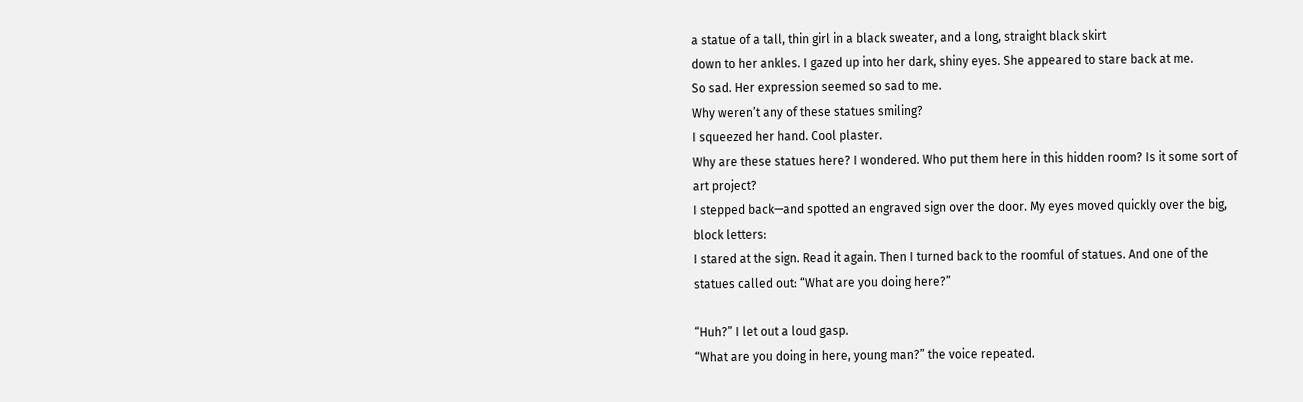a statue of a tall, thin girl in a black sweater, and a long, straight black skirt
down to her ankles. I gazed up into her dark, shiny eyes. She appeared to stare back at me.
So sad. Her expression seemed so sad to me.
Why weren’t any of these statues smiling?
I squeezed her hand. Cool plaster.
Why are these statues here? I wondered. Who put them here in this hidden room? Is it some sort of
art project?
I stepped back—and spotted an engraved sign over the door. My eyes moved quickly over the big,
block letters:
I stared at the sign. Read it again. Then I turned back to the roomful of statues. And one of the
statues called out: “What are you doing here?”

“Huh?” I let out a loud gasp.
“What are you doing in here, young man?” the voice repeated.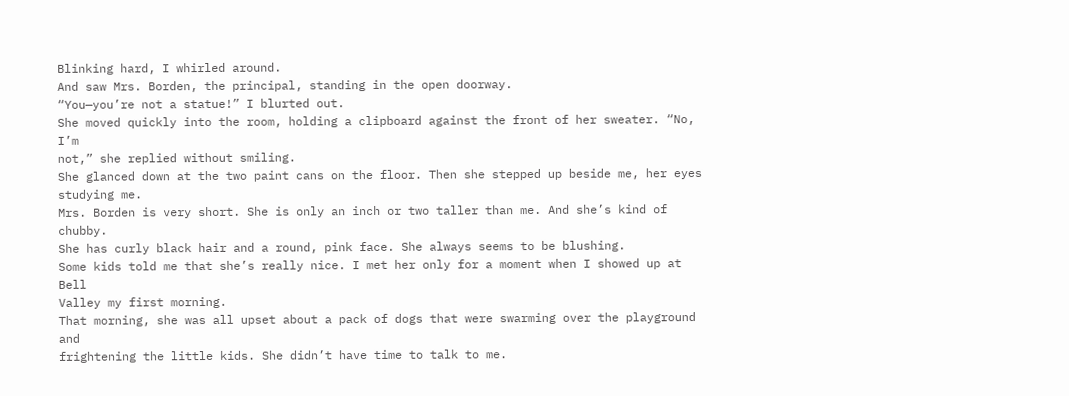Blinking hard, I whirled around.
And saw Mrs. Borden, the principal, standing in the open doorway.
“You—you’re not a statue!” I blurted out.
She moved quickly into the room, holding a clipboard against the front of her sweater. “No, I’m
not,” she replied without smiling.
She glanced down at the two paint cans on the floor. Then she stepped up beside me, her eyes
studying me.
Mrs. Borden is very short. She is only an inch or two taller than me. And she’s kind of chubby.
She has curly black hair and a round, pink face. She always seems to be blushing.
Some kids told me that she’s really nice. I met her only for a moment when I showed up at Bell
Valley my first morning.
That morning, she was all upset about a pack of dogs that were swarming over the playground and
frightening the little kids. She didn’t have time to talk to me.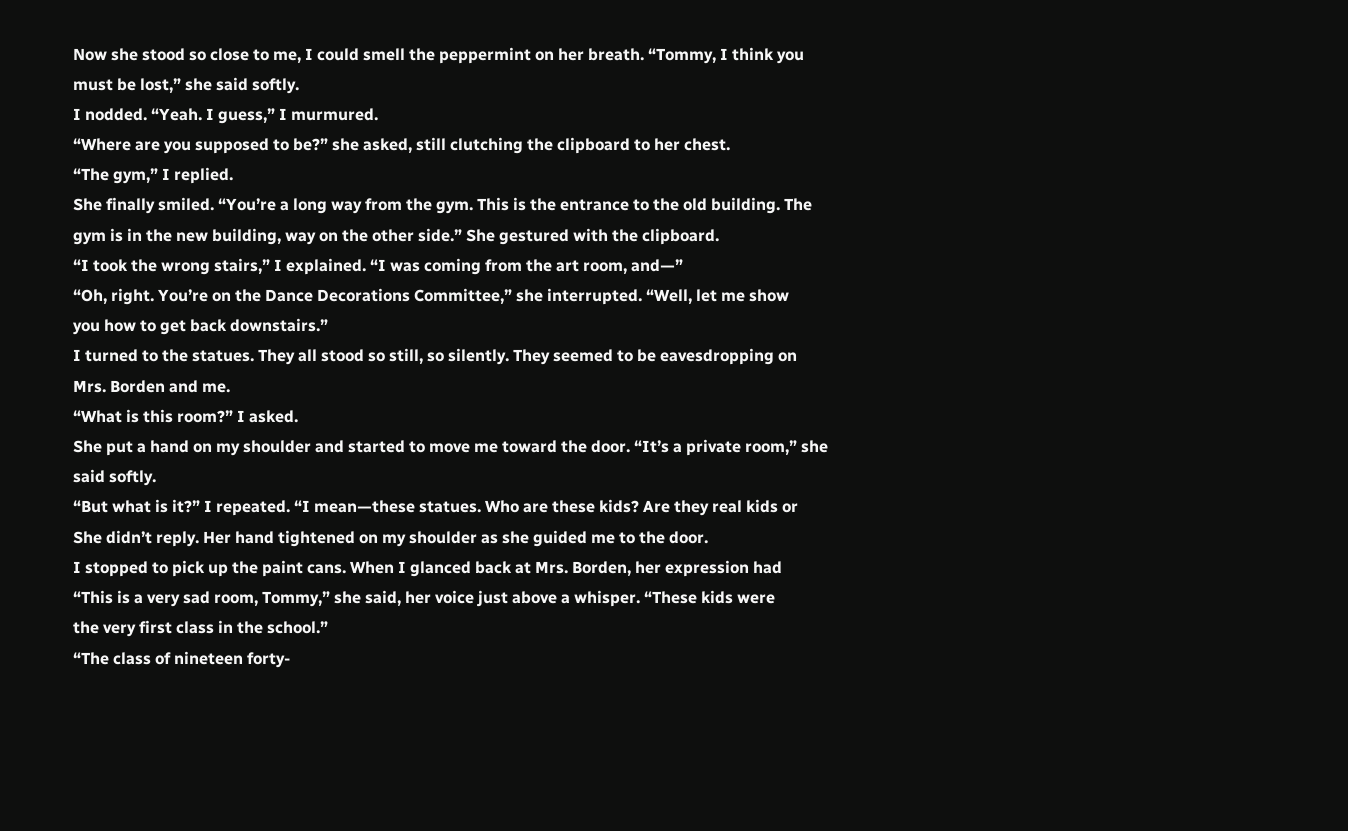Now she stood so close to me, I could smell the peppermint on her breath. “Tommy, I think you
must be lost,” she said softly.
I nodded. “Yeah. I guess,” I murmured.
“Where are you supposed to be?” she asked, still clutching the clipboard to her chest.
“The gym,” I replied.
She finally smiled. “You’re a long way from the gym. This is the entrance to the old building. The
gym is in the new building, way on the other side.” She gestured with the clipboard.
“I took the wrong stairs,” I explained. “I was coming from the art room, and—”
“Oh, right. You’re on the Dance Decorations Committee,” she interrupted. “Well, let me show
you how to get back downstairs.”
I turned to the statues. They all stood so still, so silently. They seemed to be eavesdropping on
Mrs. Borden and me.
“What is this room?” I asked.
She put a hand on my shoulder and started to move me toward the door. “It’s a private room,” she
said softly.
“But what is it?” I repeated. “I mean—these statues. Who are these kids? Are they real kids or
She didn’t reply. Her hand tightened on my shoulder as she guided me to the door.
I stopped to pick up the paint cans. When I glanced back at Mrs. Borden, her expression had
“This is a very sad room, Tommy,” she said, her voice just above a whisper. “These kids were
the very first class in the school.”
“The class of nineteen forty-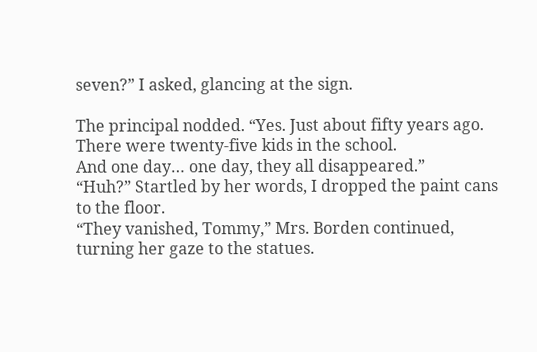seven?” I asked, glancing at the sign.

The principal nodded. “Yes. Just about fifty years ago. There were twenty-five kids in the school.
And one day… one day, they all disappeared.”
“Huh?” Startled by her words, I dropped the paint cans to the floor.
“They vanished, Tommy,” Mrs. Borden continued, turning her gaze to the statues.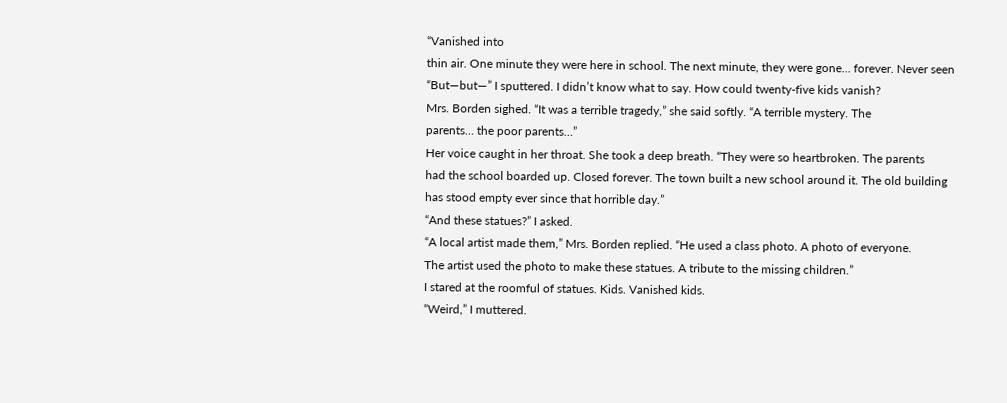“Vanished into
thin air. One minute they were here in school. The next minute, they were gone… forever. Never seen
“But—but—” I sputtered. I didn’t know what to say. How could twenty-five kids vanish?
Mrs. Borden sighed. “It was a terrible tragedy,” she said softly. “A terrible mystery. The
parents… the poor parents…”
Her voice caught in her throat. She took a deep breath. “They were so heartbroken. The parents
had the school boarded up. Closed forever. The town built a new school around it. The old building
has stood empty ever since that horrible day.”
“And these statues?” I asked.
“A local artist made them,” Mrs. Borden replied. “He used a class photo. A photo of everyone.
The artist used the photo to make these statues. A tribute to the missing children.”
I stared at the roomful of statues. Kids. Vanished kids.
“Weird,” I muttered.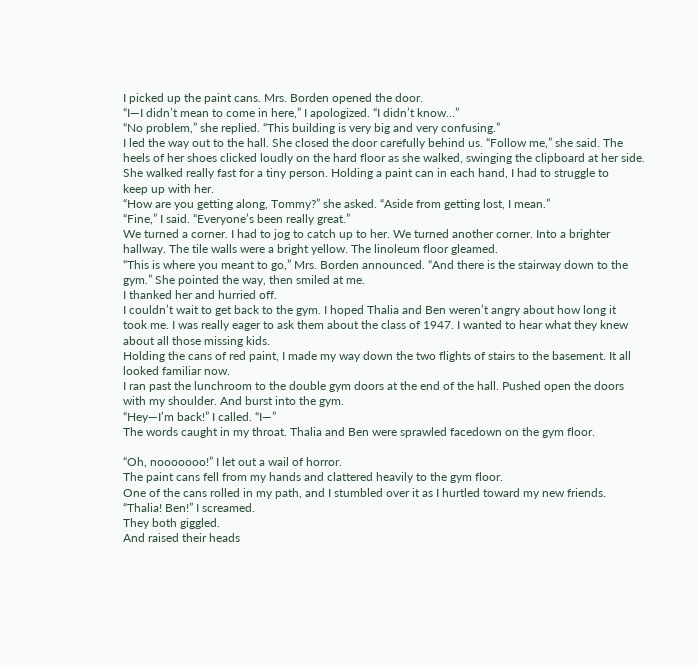I picked up the paint cans. Mrs. Borden opened the door.
“I—I didn’t mean to come in here,” I apologized. “I didn’t know…”
“No problem,” she replied. “This building is very big and very confusing.”
I led the way out to the hall. She closed the door carefully behind us. “Follow me,” she said. The
heels of her shoes clicked loudly on the hard floor as she walked, swinging the clipboard at her side.
She walked really fast for a tiny person. Holding a paint can in each hand, I had to struggle to
keep up with her.
“How are you getting along, Tommy?” she asked. “Aside from getting lost, I mean.”
“Fine,” I said. “Everyone’s been really great.”
We turned a corner. I had to jog to catch up to her. We turned another corner. Into a brighter
hallway. The tile walls were a bright yellow. The linoleum floor gleamed.
“This is where you meant to go,” Mrs. Borden announced. “And there is the stairway down to the
gym.” She pointed the way, then smiled at me.
I thanked her and hurried off.
I couldn’t wait to get back to the gym. I hoped Thalia and Ben weren’t angry about how long it
took me. I was really eager to ask them about the class of 1947. I wanted to hear what they knew
about all those missing kids.
Holding the cans of red paint, I made my way down the two flights of stairs to the basement. It all
looked familiar now.
I ran past the lunchroom to the double gym doors at the end of the hall. Pushed open the doors
with my shoulder. And burst into the gym.
“Hey—I’m back!” I called. “I—”
The words caught in my throat. Thalia and Ben were sprawled facedown on the gym floor.

“Oh, nooooooo!” I let out a wail of horror.
The paint cans fell from my hands and clattered heavily to the gym floor.
One of the cans rolled in my path, and I stumbled over it as I hurtled toward my new friends.
“Thalia! Ben!” I screamed.
They both giggled.
And raised their heads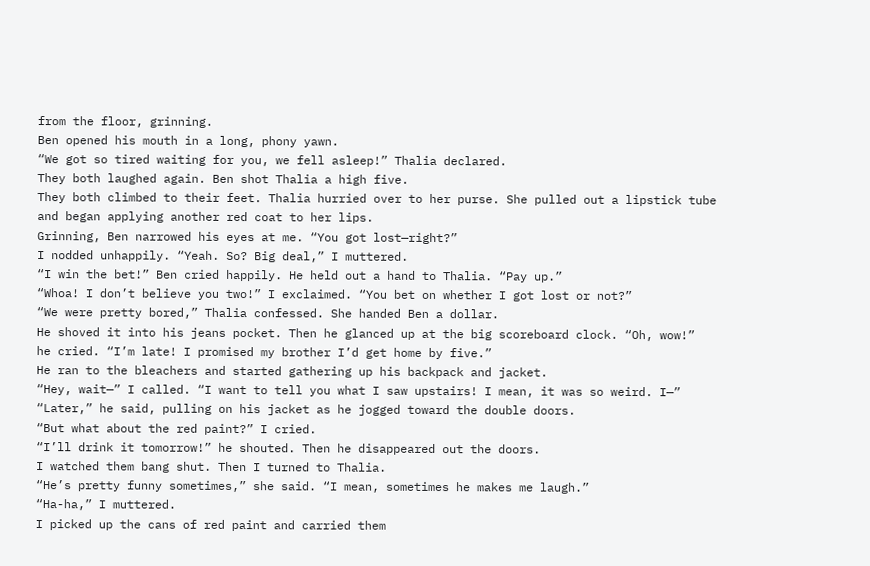from the floor, grinning.
Ben opened his mouth in a long, phony yawn.
“We got so tired waiting for you, we fell asleep!” Thalia declared.
They both laughed again. Ben shot Thalia a high five.
They both climbed to their feet. Thalia hurried over to her purse. She pulled out a lipstick tube
and began applying another red coat to her lips.
Grinning, Ben narrowed his eyes at me. “You got lost—right?”
I nodded unhappily. “Yeah. So? Big deal,” I muttered.
“I win the bet!” Ben cried happily. He held out a hand to Thalia. “Pay up.”
“Whoa! I don’t believe you two!” I exclaimed. “You bet on whether I got lost or not?”
“We were pretty bored,” Thalia confessed. She handed Ben a dollar.
He shoved it into his jeans pocket. Then he glanced up at the big scoreboard clock. “Oh, wow!”
he cried. “I’m late! I promised my brother I’d get home by five.”
He ran to the bleachers and started gathering up his backpack and jacket.
“Hey, wait—” I called. “I want to tell you what I saw upstairs! I mean, it was so weird. I—”
“Later,” he said, pulling on his jacket as he jogged toward the double doors.
“But what about the red paint?” I cried.
“I’ll drink it tomorrow!” he shouted. Then he disappeared out the doors.
I watched them bang shut. Then I turned to Thalia.
“He’s pretty funny sometimes,” she said. “I mean, sometimes he makes me laugh.”
“Ha-ha,” I muttered.
I picked up the cans of red paint and carried them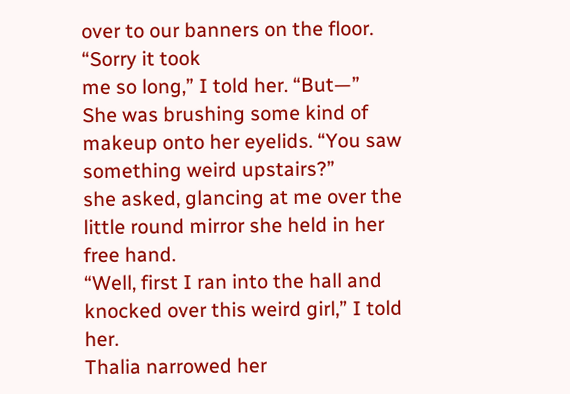over to our banners on the floor. “Sorry it took
me so long,” I told her. “But—”
She was brushing some kind of makeup onto her eyelids. “You saw something weird upstairs?”
she asked, glancing at me over the little round mirror she held in her free hand.
“Well, first I ran into the hall and knocked over this weird girl,” I told her.
Thalia narrowed her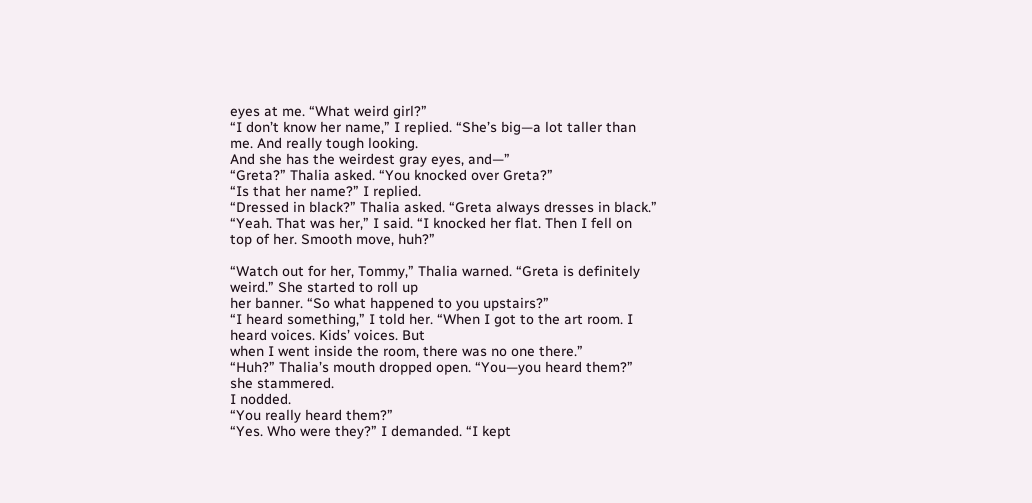eyes at me. “What weird girl?”
“I don’t know her name,” I replied. “She’s big—a lot taller than me. And really tough looking.
And she has the weirdest gray eyes, and—”
“Greta?” Thalia asked. “You knocked over Greta?”
“Is that her name?” I replied.
“Dressed in black?” Thalia asked. “Greta always dresses in black.”
“Yeah. That was her,” I said. “I knocked her flat. Then I fell on top of her. Smooth move, huh?”

“Watch out for her, Tommy,” Thalia warned. “Greta is definitely weird.” She started to roll up
her banner. “So what happened to you upstairs?”
“I heard something,” I told her. “When I got to the art room. I heard voices. Kids’ voices. But
when I went inside the room, there was no one there.”
“Huh?” Thalia’s mouth dropped open. “You—you heard them?” she stammered.
I nodded.
“You really heard them?”
“Yes. Who were they?” I demanded. “I kept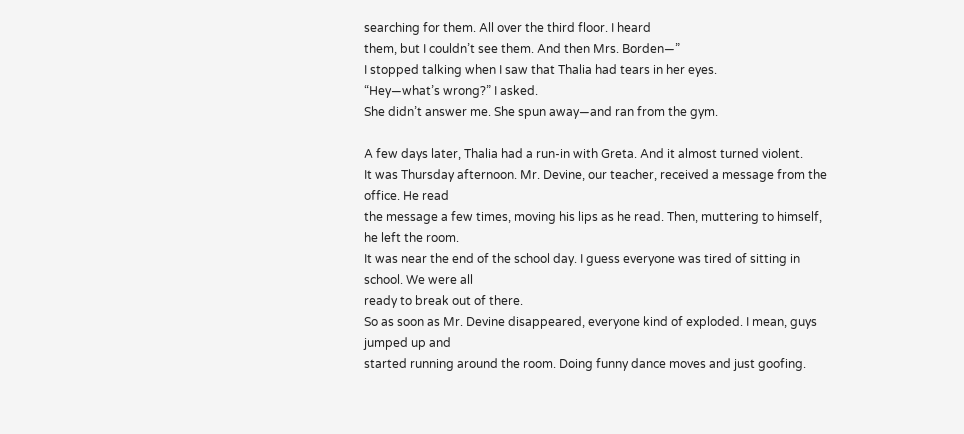searching for them. All over the third floor. I heard
them, but I couldn’t see them. And then Mrs. Borden—”
I stopped talking when I saw that Thalia had tears in her eyes.
“Hey—what’s wrong?” I asked.
She didn’t answer me. She spun away—and ran from the gym.

A few days later, Thalia had a run-in with Greta. And it almost turned violent.
It was Thursday afternoon. Mr. Devine, our teacher, received a message from the office. He read
the message a few times, moving his lips as he read. Then, muttering to himself, he left the room.
It was near the end of the school day. I guess everyone was tired of sitting in school. We were all
ready to break out of there.
So as soon as Mr. Devine disappeared, everyone kind of exploded. I mean, guys jumped up and
started running around the room. Doing funny dance moves and just goofing.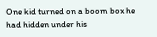One kid turned on a boom box he had hidden under his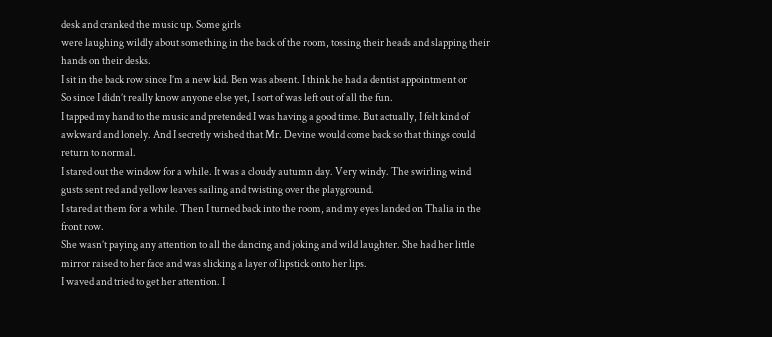desk and cranked the music up. Some girls
were laughing wildly about something in the back of the room, tossing their heads and slapping their
hands on their desks.
I sit in the back row since I’m a new kid. Ben was absent. I think he had a dentist appointment or
So since I didn’t really know anyone else yet, I sort of was left out of all the fun.
I tapped my hand to the music and pretended I was having a good time. But actually, I felt kind of
awkward and lonely. And I secretly wished that Mr. Devine would come back so that things could
return to normal.
I stared out the window for a while. It was a cloudy autumn day. Very windy. The swirling wind
gusts sent red and yellow leaves sailing and twisting over the playground.
I stared at them for a while. Then I turned back into the room, and my eyes landed on Thalia in the
front row.
She wasn’t paying any attention to all the dancing and joking and wild laughter. She had her little
mirror raised to her face and was slicking a layer of lipstick onto her lips.
I waved and tried to get her attention. I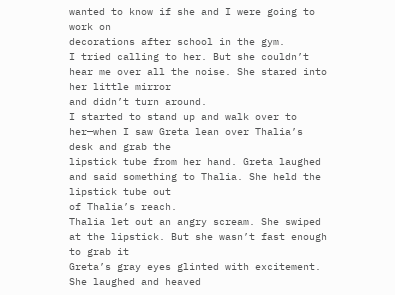wanted to know if she and I were going to work on
decorations after school in the gym.
I tried calling to her. But she couldn’t hear me over all the noise. She stared into her little mirror
and didn’t turn around.
I started to stand up and walk over to her—when I saw Greta lean over Thalia’s desk and grab the
lipstick tube from her hand. Greta laughed and said something to Thalia. She held the lipstick tube out
of Thalia’s reach.
Thalia let out an angry scream. She swiped at the lipstick. But she wasn’t fast enough to grab it
Greta’s gray eyes glinted with excitement. She laughed and heaved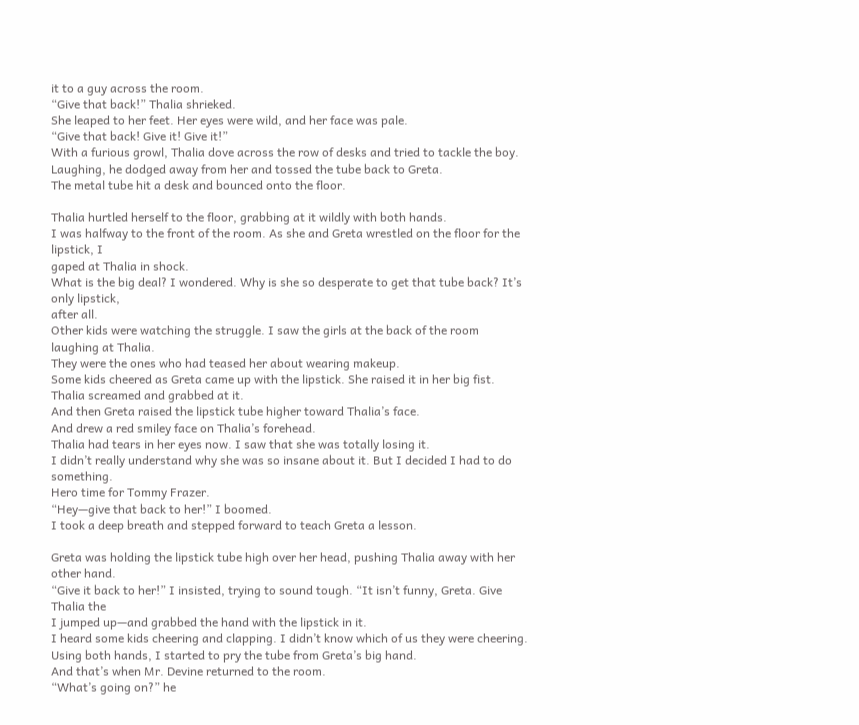it to a guy across the room.
“Give that back!” Thalia shrieked.
She leaped to her feet. Her eyes were wild, and her face was pale.
“Give that back! Give it! Give it!”
With a furious growl, Thalia dove across the row of desks and tried to tackle the boy.
Laughing, he dodged away from her and tossed the tube back to Greta.
The metal tube hit a desk and bounced onto the floor.

Thalia hurtled herself to the floor, grabbing at it wildly with both hands.
I was halfway to the front of the room. As she and Greta wrestled on the floor for the lipstick, I
gaped at Thalia in shock.
What is the big deal? I wondered. Why is she so desperate to get that tube back? It’s only lipstick,
after all.
Other kids were watching the struggle. I saw the girls at the back of the room laughing at Thalia.
They were the ones who had teased her about wearing makeup.
Some kids cheered as Greta came up with the lipstick. She raised it in her big fist.
Thalia screamed and grabbed at it.
And then Greta raised the lipstick tube higher toward Thalia’s face.
And drew a red smiley face on Thalia’s forehead.
Thalia had tears in her eyes now. I saw that she was totally losing it.
I didn’t really understand why she was so insane about it. But I decided I had to do something.
Hero time for Tommy Frazer.
“Hey—give that back to her!” I boomed.
I took a deep breath and stepped forward to teach Greta a lesson.

Greta was holding the lipstick tube high over her head, pushing Thalia away with her other hand.
“Give it back to her!” I insisted, trying to sound tough. “It isn’t funny, Greta. Give Thalia the
I jumped up—and grabbed the hand with the lipstick in it.
I heard some kids cheering and clapping. I didn’t know which of us they were cheering.
Using both hands, I started to pry the tube from Greta’s big hand.
And that’s when Mr. Devine returned to the room.
“What’s going on?” he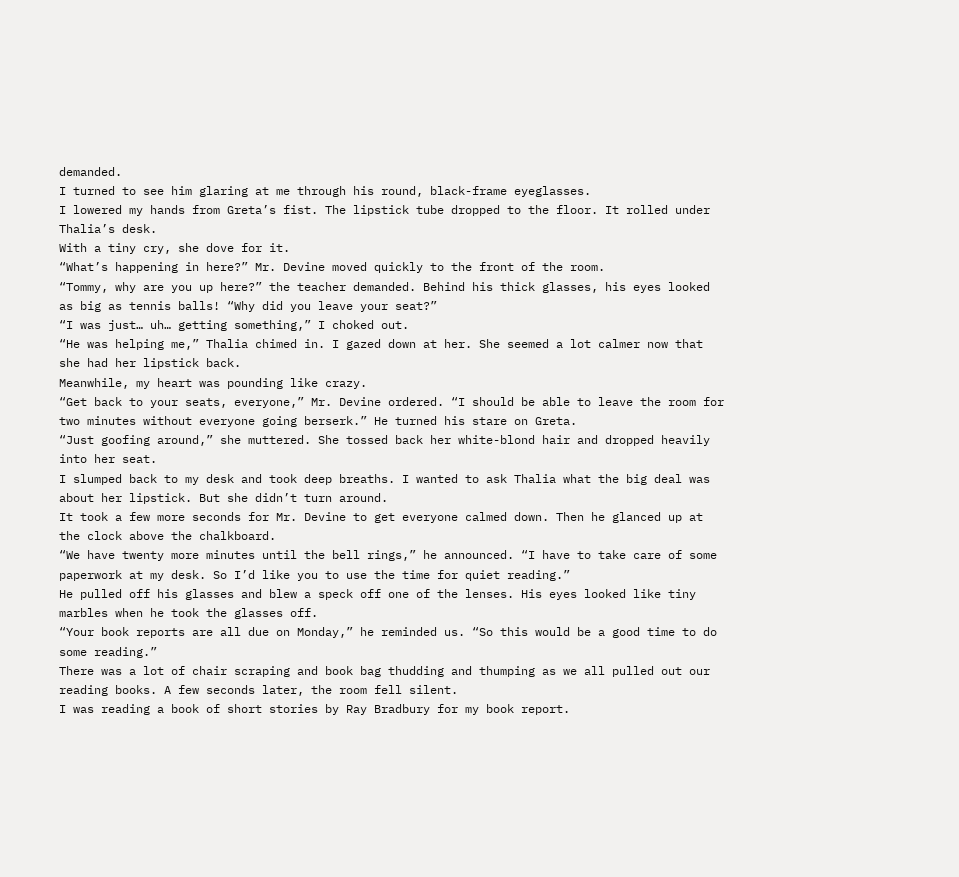demanded.
I turned to see him glaring at me through his round, black-frame eyeglasses.
I lowered my hands from Greta’s fist. The lipstick tube dropped to the floor. It rolled under
Thalia’s desk.
With a tiny cry, she dove for it.
“What’s happening in here?” Mr. Devine moved quickly to the front of the room.
“Tommy, why are you up here?” the teacher demanded. Behind his thick glasses, his eyes looked
as big as tennis balls! “Why did you leave your seat?”
“I was just… uh… getting something,” I choked out.
“He was helping me,” Thalia chimed in. I gazed down at her. She seemed a lot calmer now that
she had her lipstick back.
Meanwhile, my heart was pounding like crazy.
“Get back to your seats, everyone,” Mr. Devine ordered. “I should be able to leave the room for
two minutes without everyone going berserk.” He turned his stare on Greta.
“Just goofing around,” she muttered. She tossed back her white-blond hair and dropped heavily
into her seat.
I slumped back to my desk and took deep breaths. I wanted to ask Thalia what the big deal was
about her lipstick. But she didn’t turn around.
It took a few more seconds for Mr. Devine to get everyone calmed down. Then he glanced up at
the clock above the chalkboard.
“We have twenty more minutes until the bell rings,” he announced. “I have to take care of some
paperwork at my desk. So I’d like you to use the time for quiet reading.”
He pulled off his glasses and blew a speck off one of the lenses. His eyes looked like tiny
marbles when he took the glasses off.
“Your book reports are all due on Monday,” he reminded us. “So this would be a good time to do
some reading.”
There was a lot of chair scraping and book bag thudding and thumping as we all pulled out our
reading books. A few seconds later, the room fell silent.
I was reading a book of short stories by Ray Bradbury for my book report.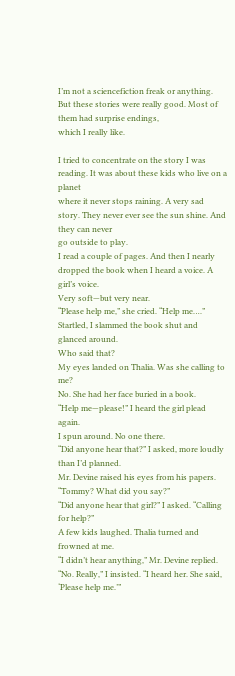I’m not a sciencefiction freak or anything. But these stories were really good. Most of them had surprise endings,
which I really like.

I tried to concentrate on the story I was reading. It was about these kids who live on a planet
where it never stops raining. A very sad story. They never ever see the sun shine. And they can never
go outside to play.
I read a couple of pages. And then I nearly dropped the book when I heard a voice. A girl’s voice.
Very soft—but very near.
“Please help me,” she cried. “Help me….”
Startled, I slammed the book shut and glanced around.
Who said that?
My eyes landed on Thalia. Was she calling to me?
No. She had her face buried in a book.
“Help me—please!” I heard the girl plead again.
I spun around. No one there.
“Did anyone hear that?” I asked, more loudly than I’d planned.
Mr. Devine raised his eyes from his papers. “Tommy? What did you say?”
“Did anyone hear that girl?” I asked. “Calling for help?”
A few kids laughed. Thalia turned and frowned at me.
“I didn’t hear anything,” Mr. Devine replied.
“No. Really,” I insisted. “I heard her. She said, ‘Please help me.’”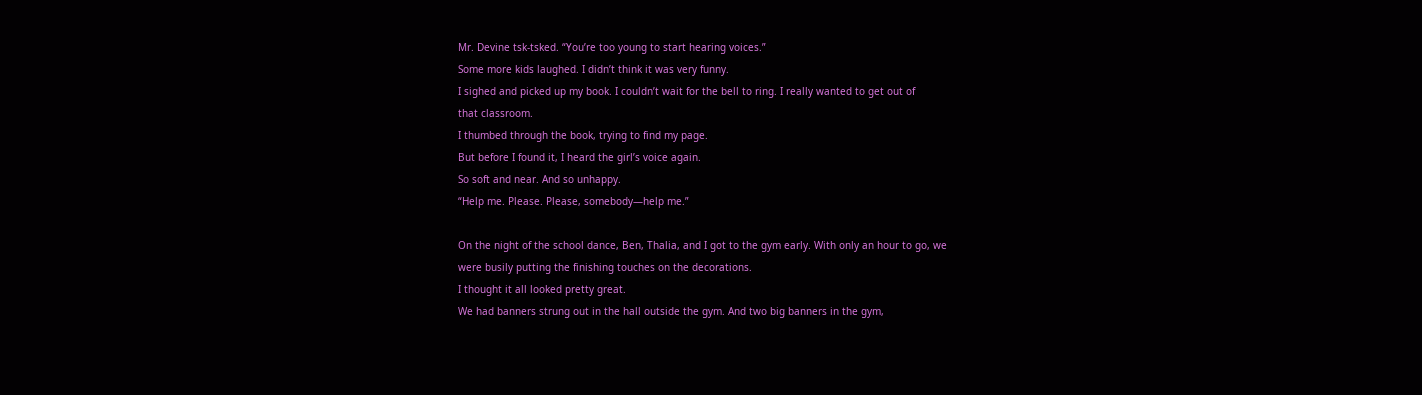Mr. Devine tsk-tsked. “You’re too young to start hearing voices.”
Some more kids laughed. I didn’t think it was very funny.
I sighed and picked up my book. I couldn’t wait for the bell to ring. I really wanted to get out of
that classroom.
I thumbed through the book, trying to find my page.
But before I found it, I heard the girl’s voice again.
So soft and near. And so unhappy.
“Help me. Please. Please, somebody—help me.”

On the night of the school dance, Ben, Thalia, and I got to the gym early. With only an hour to go, we
were busily putting the finishing touches on the decorations.
I thought it all looked pretty great.
We had banners strung out in the hall outside the gym. And two big banners in the gym,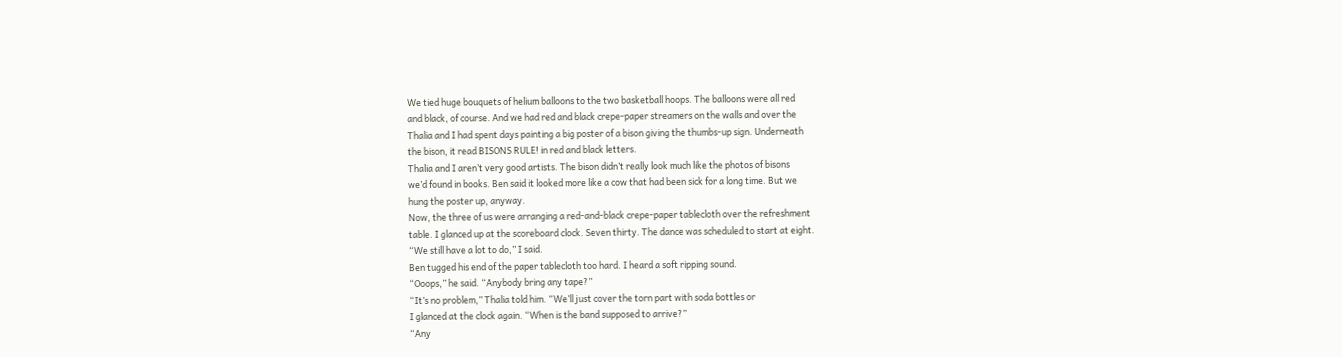We tied huge bouquets of helium balloons to the two basketball hoops. The balloons were all red
and black, of course. And we had red and black crepe-paper streamers on the walls and over the
Thalia and I had spent days painting a big poster of a bison giving the thumbs-up sign. Underneath
the bison, it read BISONS RULE! in red and black letters.
Thalia and I aren’t very good artists. The bison didn’t really look much like the photos of bisons
we’d found in books. Ben said it looked more like a cow that had been sick for a long time. But we
hung the poster up, anyway.
Now, the three of us were arranging a red-and-black crepe-paper tablecloth over the refreshment
table. I glanced up at the scoreboard clock. Seven thirty. The dance was scheduled to start at eight.
“We still have a lot to do,” I said.
Ben tugged his end of the paper tablecloth too hard. I heard a soft ripping sound.
“Ooops,” he said. “Anybody bring any tape?”
“It’s no problem,” Thalia told him. “We’ll just cover the torn part with soda bottles or
I glanced at the clock again. “When is the band supposed to arrive?”
“Any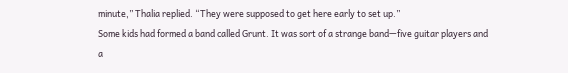minute,” Thalia replied. “They were supposed to get here early to set up.”
Some kids had formed a band called Grunt. It was sort of a strange band—five guitar players and
a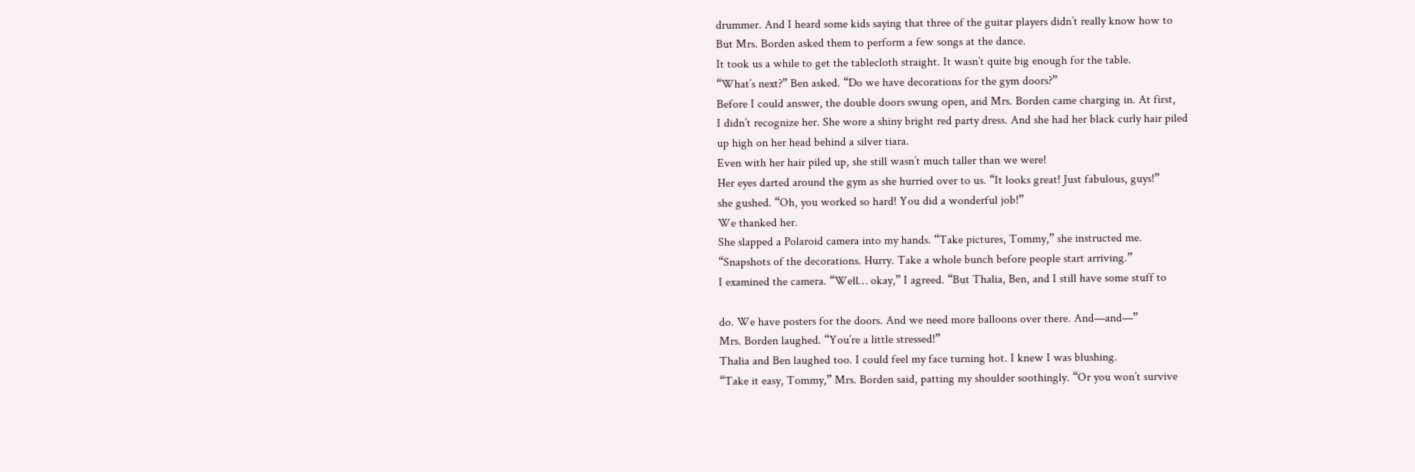drummer. And I heard some kids saying that three of the guitar players didn’t really know how to
But Mrs. Borden asked them to perform a few songs at the dance.
It took us a while to get the tablecloth straight. It wasn’t quite big enough for the table.
“What’s next?” Ben asked. “Do we have decorations for the gym doors?”
Before I could answer, the double doors swung open, and Mrs. Borden came charging in. At first,
I didn’t recognize her. She wore a shiny bright red party dress. And she had her black curly hair piled
up high on her head behind a silver tiara.
Even with her hair piled up, she still wasn’t much taller than we were!
Her eyes darted around the gym as she hurried over to us. “It looks great! Just fabulous, guys!”
she gushed. “Oh, you worked so hard! You did a wonderful job!”
We thanked her.
She slapped a Polaroid camera into my hands. “Take pictures, Tommy,” she instructed me.
“Snapshots of the decorations. Hurry. Take a whole bunch before people start arriving.”
I examined the camera. “Well… okay,” I agreed. “But Thalia, Ben, and I still have some stuff to

do. We have posters for the doors. And we need more balloons over there. And—and—”
Mrs. Borden laughed. “You’re a little stressed!”
Thalia and Ben laughed too. I could feel my face turning hot. I knew I was blushing.
“Take it easy, Tommy,” Mrs. Borden said, patting my shoulder soothingly. “Or you won’t survive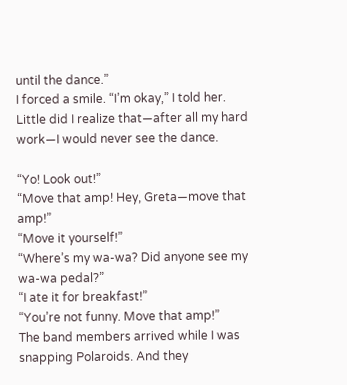until the dance.”
I forced a smile. “I’m okay,” I told her.
Little did I realize that—after all my hard work—I would never see the dance.

“Yo! Look out!”
“Move that amp! Hey, Greta—move that amp!”
“Move it yourself!”
“Where’s my wa-wa? Did anyone see my wa-wa pedal?”
“I ate it for breakfast!”
“You’re not funny. Move that amp!”
The band members arrived while I was snapping Polaroids. And they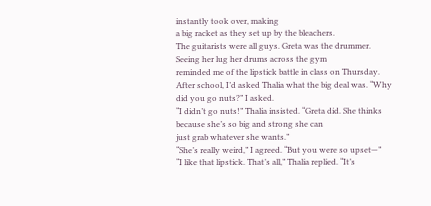instantly took over, making
a big racket as they set up by the bleachers.
The guitarists were all guys. Greta was the drummer. Seeing her lug her drums across the gym
reminded me of the lipstick battle in class on Thursday.
After school, I’d asked Thalia what the big deal was. “Why did you go nuts?” I asked.
“I didn’t go nuts!” Thalia insisted. “Greta did. She thinks because she’s so big and strong she can
just grab whatever she wants.”
“She’s really weird,” I agreed. “But you were so upset—”
“I like that lipstick. That’s all,” Thalia replied. “It’s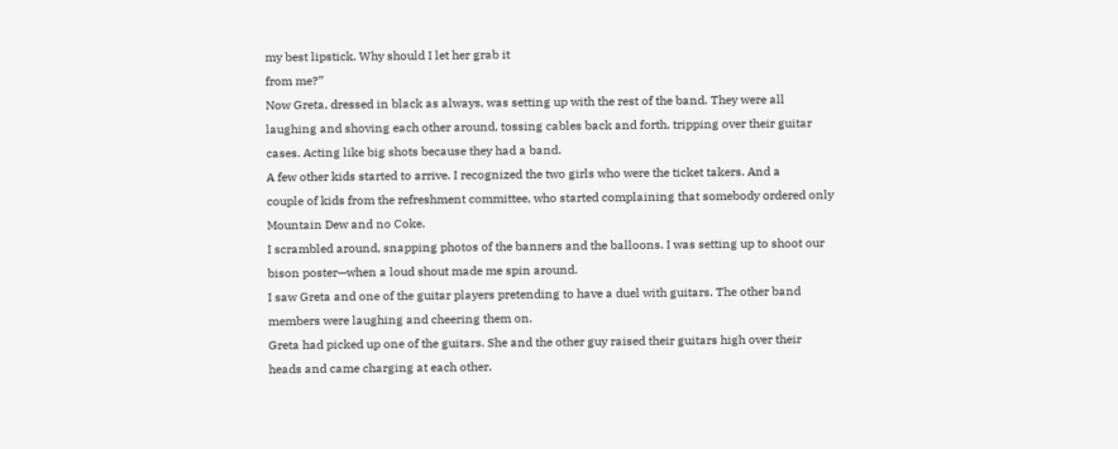my best lipstick. Why should I let her grab it
from me?”
Now Greta, dressed in black as always, was setting up with the rest of the band. They were all
laughing and shoving each other around, tossing cables back and forth, tripping over their guitar
cases. Acting like big shots because they had a band.
A few other kids started to arrive. I recognized the two girls who were the ticket takers. And a
couple of kids from the refreshment committee, who started complaining that somebody ordered only
Mountain Dew and no Coke.
I scrambled around, snapping photos of the banners and the balloons. I was setting up to shoot our
bison poster—when a loud shout made me spin around.
I saw Greta and one of the guitar players pretending to have a duel with guitars. The other band
members were laughing and cheering them on.
Greta had picked up one of the guitars. She and the other guy raised their guitars high over their
heads and came charging at each other.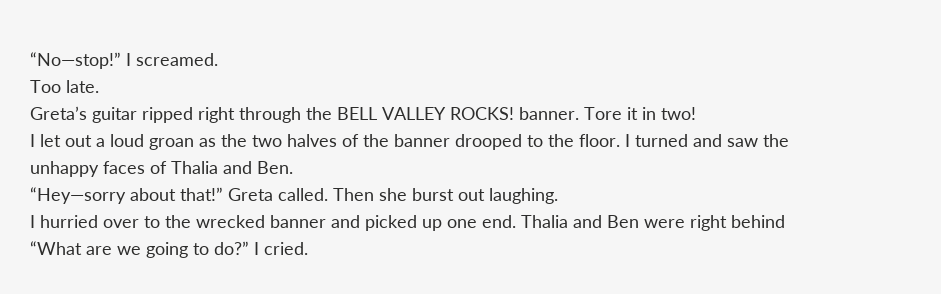“No—stop!” I screamed.
Too late.
Greta’s guitar ripped right through the BELL VALLEY ROCKS! banner. Tore it in two!
I let out a loud groan as the two halves of the banner drooped to the floor. I turned and saw the
unhappy faces of Thalia and Ben.
“Hey—sorry about that!” Greta called. Then she burst out laughing.
I hurried over to the wrecked banner and picked up one end. Thalia and Ben were right behind
“What are we going to do?” I cried.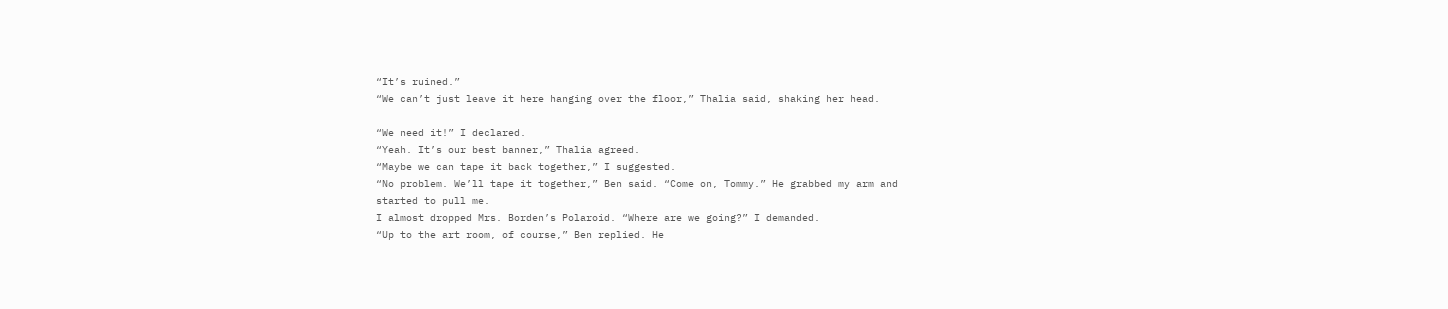“It’s ruined.”
“We can’t just leave it here hanging over the floor,” Thalia said, shaking her head.

“We need it!” I declared.
“Yeah. It’s our best banner,” Thalia agreed.
“Maybe we can tape it back together,” I suggested.
“No problem. We’ll tape it together,” Ben said. “Come on, Tommy.” He grabbed my arm and
started to pull me.
I almost dropped Mrs. Borden’s Polaroid. “Where are we going?” I demanded.
“Up to the art room, of course,” Ben replied. He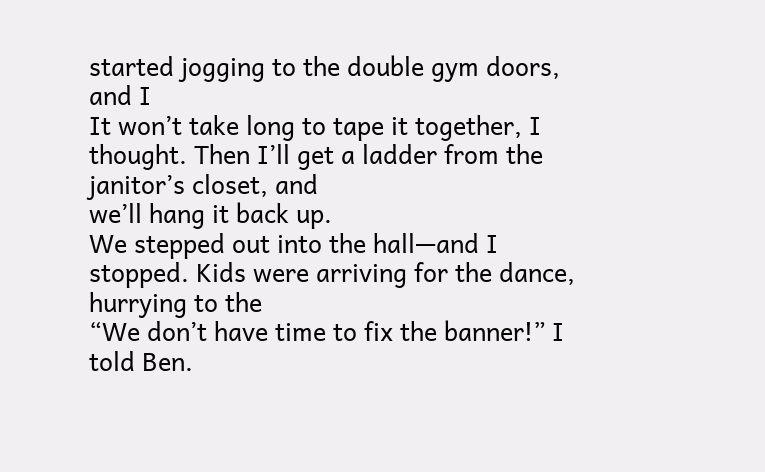started jogging to the double gym doors, and I
It won’t take long to tape it together, I thought. Then I’ll get a ladder from the janitor’s closet, and
we’ll hang it back up.
We stepped out into the hall—and I stopped. Kids were arriving for the dance, hurrying to the
“We don’t have time to fix the banner!” I told Ben.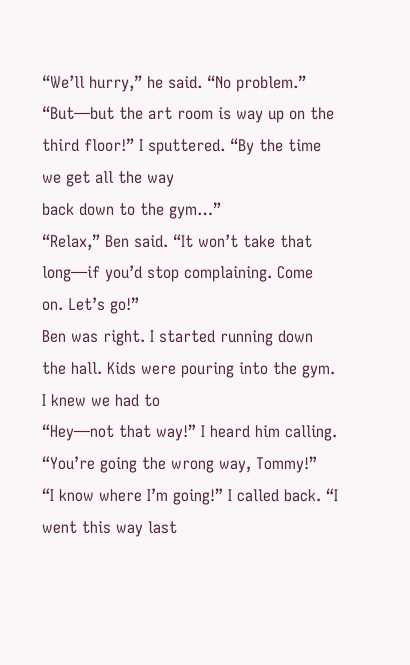“We’ll hurry,” he said. “No problem.”
“But—but the art room is way up on the third floor!” I sputtered. “By the time we get all the way
back down to the gym…”
“Relax,” Ben said. “It won’t take that long—if you’d stop complaining. Come on. Let’s go!”
Ben was right. I started running down the hall. Kids were pouring into the gym. I knew we had to
“Hey—not that way!” I heard him calling. “You’re going the wrong way, Tommy!”
“I know where I’m going!” I called back. “I went this way last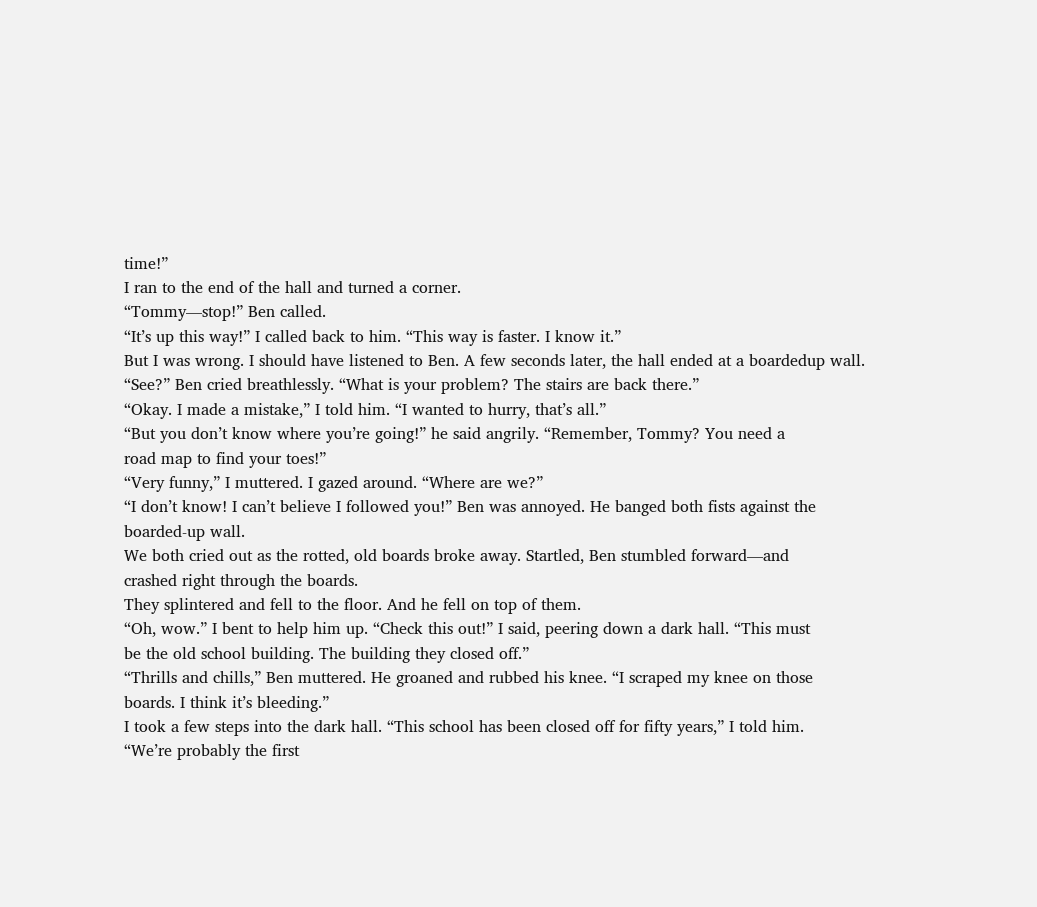time!”
I ran to the end of the hall and turned a corner.
“Tommy—stop!” Ben called.
“It’s up this way!” I called back to him. “This way is faster. I know it.”
But I was wrong. I should have listened to Ben. A few seconds later, the hall ended at a boardedup wall.
“See?” Ben cried breathlessly. “What is your problem? The stairs are back there.”
“Okay. I made a mistake,” I told him. “I wanted to hurry, that’s all.”
“But you don’t know where you’re going!” he said angrily. “Remember, Tommy? You need a
road map to find your toes!”
“Very funny,” I muttered. I gazed around. “Where are we?”
“I don’t know! I can’t believe I followed you!” Ben was annoyed. He banged both fists against the
boarded-up wall.
We both cried out as the rotted, old boards broke away. Startled, Ben stumbled forward—and
crashed right through the boards.
They splintered and fell to the floor. And he fell on top of them.
“Oh, wow.” I bent to help him up. “Check this out!” I said, peering down a dark hall. “This must
be the old school building. The building they closed off.”
“Thrills and chills,” Ben muttered. He groaned and rubbed his knee. “I scraped my knee on those
boards. I think it’s bleeding.”
I took a few steps into the dark hall. “This school has been closed off for fifty years,” I told him.
“We’re probably the first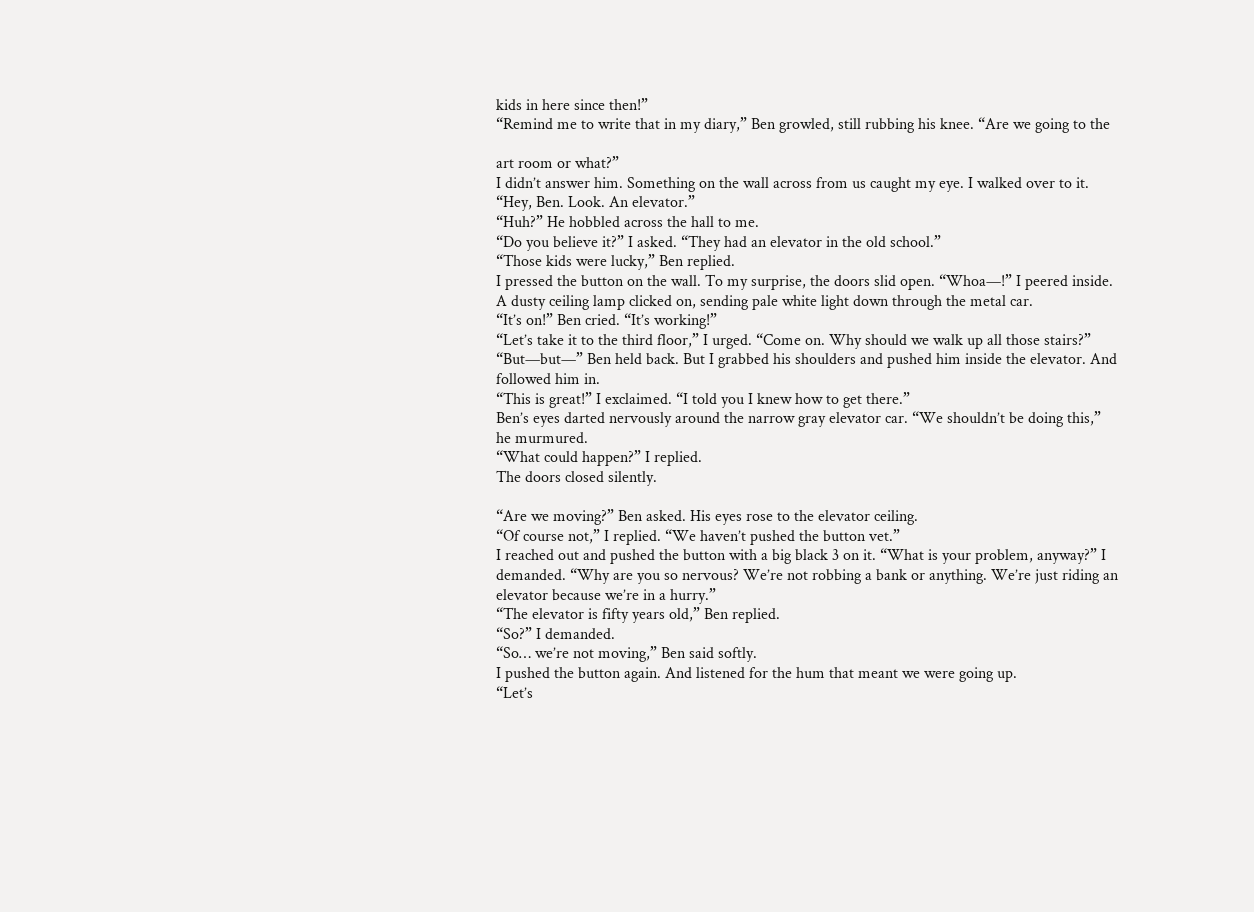kids in here since then!”
“Remind me to write that in my diary,” Ben growled, still rubbing his knee. “Are we going to the

art room or what?”
I didn’t answer him. Something on the wall across from us caught my eye. I walked over to it.
“Hey, Ben. Look. An elevator.”
“Huh?” He hobbled across the hall to me.
“Do you believe it?” I asked. “They had an elevator in the old school.”
“Those kids were lucky,” Ben replied.
I pressed the button on the wall. To my surprise, the doors slid open. “Whoa—!” I peered inside.
A dusty ceiling lamp clicked on, sending pale white light down through the metal car.
“It’s on!” Ben cried. “It’s working!”
“Let’s take it to the third floor,” I urged. “Come on. Why should we walk up all those stairs?”
“But—but—” Ben held back. But I grabbed his shoulders and pushed him inside the elevator. And
followed him in.
“This is great!” I exclaimed. “I told you I knew how to get there.”
Ben’s eyes darted nervously around the narrow gray elevator car. “We shouldn’t be doing this,”
he murmured.
“What could happen?” I replied.
The doors closed silently.

“Are we moving?” Ben asked. His eyes rose to the elevator ceiling.
“Of course not,” I replied. “We haven’t pushed the button vet.”
I reached out and pushed the button with a big black 3 on it. “What is your problem, anyway?” I
demanded. “Why are you so nervous? We’re not robbing a bank or anything. We’re just riding an
elevator because we’re in a hurry.”
“The elevator is fifty years old,” Ben replied.
“So?” I demanded.
“So… we’re not moving,” Ben said softly.
I pushed the button again. And listened for the hum that meant we were going up.
“Let’s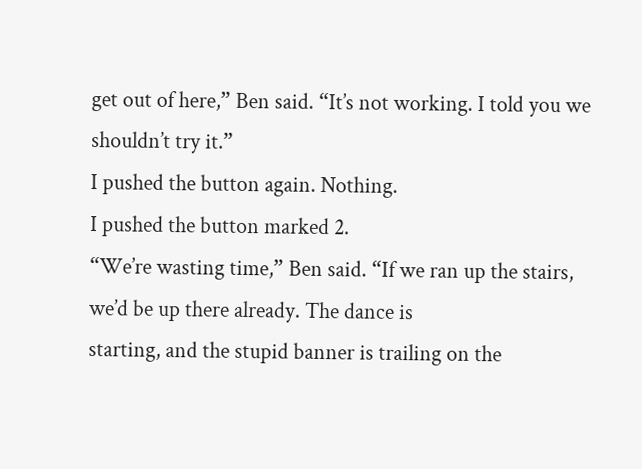get out of here,” Ben said. “It’s not working. I told you we shouldn’t try it.”
I pushed the button again. Nothing.
I pushed the button marked 2.
“We’re wasting time,” Ben said. “If we ran up the stairs, we’d be up there already. The dance is
starting, and the stupid banner is trailing on the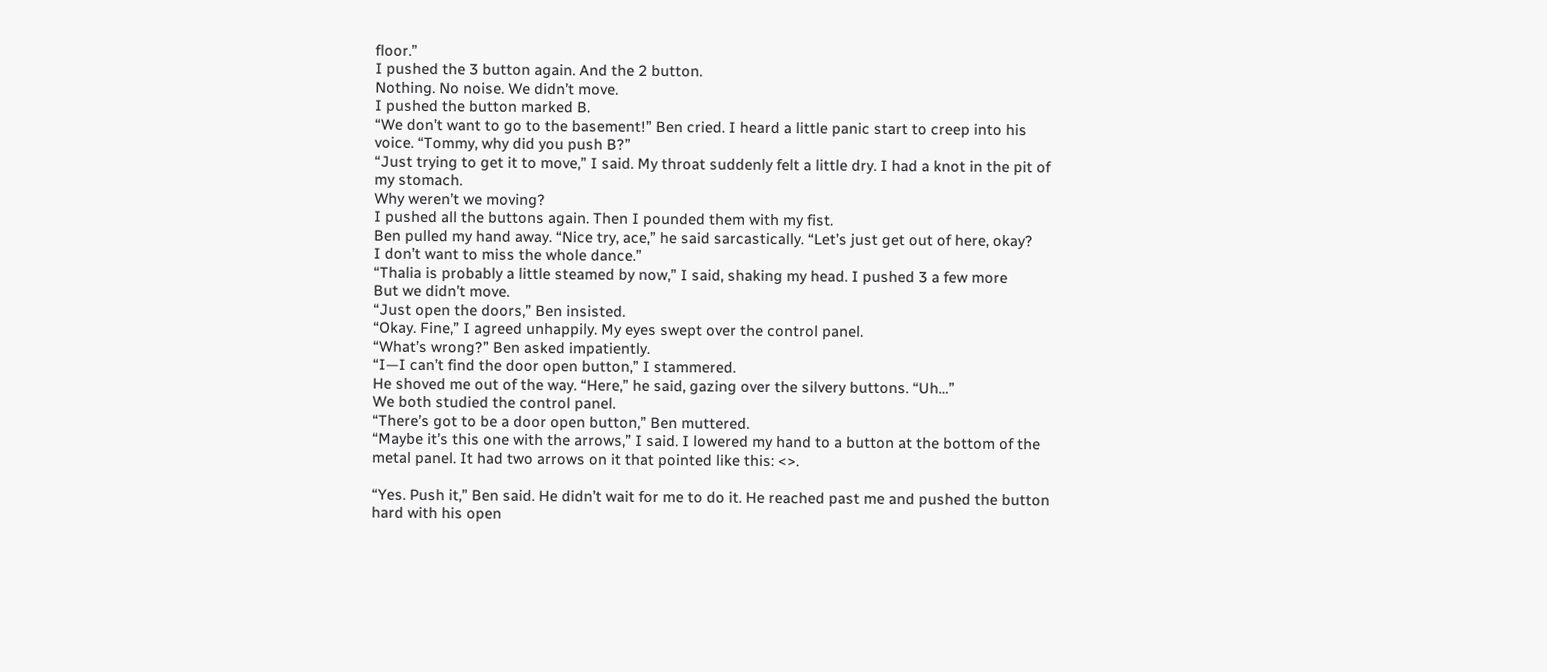floor.”
I pushed the 3 button again. And the 2 button.
Nothing. No noise. We didn’t move.
I pushed the button marked B.
“We don’t want to go to the basement!” Ben cried. I heard a little panic start to creep into his
voice. “Tommy, why did you push B?”
“Just trying to get it to move,” I said. My throat suddenly felt a little dry. I had a knot in the pit of
my stomach.
Why weren’t we moving?
I pushed all the buttons again. Then I pounded them with my fist.
Ben pulled my hand away. “Nice try, ace,” he said sarcastically. “Let’s just get out of here, okay?
I don’t want to miss the whole dance.”
“Thalia is probably a little steamed by now,” I said, shaking my head. I pushed 3 a few more
But we didn’t move.
“Just open the doors,” Ben insisted.
“Okay. Fine,” I agreed unhappily. My eyes swept over the control panel.
“What’s wrong?” Ben asked impatiently.
“I—I can’t find the door open button,” I stammered.
He shoved me out of the way. “Here,” he said, gazing over the silvery buttons. “Uh…”
We both studied the control panel.
“There’s got to be a door open button,” Ben muttered.
“Maybe it’s this one with the arrows,” I said. I lowered my hand to a button at the bottom of the
metal panel. It had two arrows on it that pointed like this: <>.

“Yes. Push it,” Ben said. He didn’t wait for me to do it. He reached past me and pushed the button
hard with his open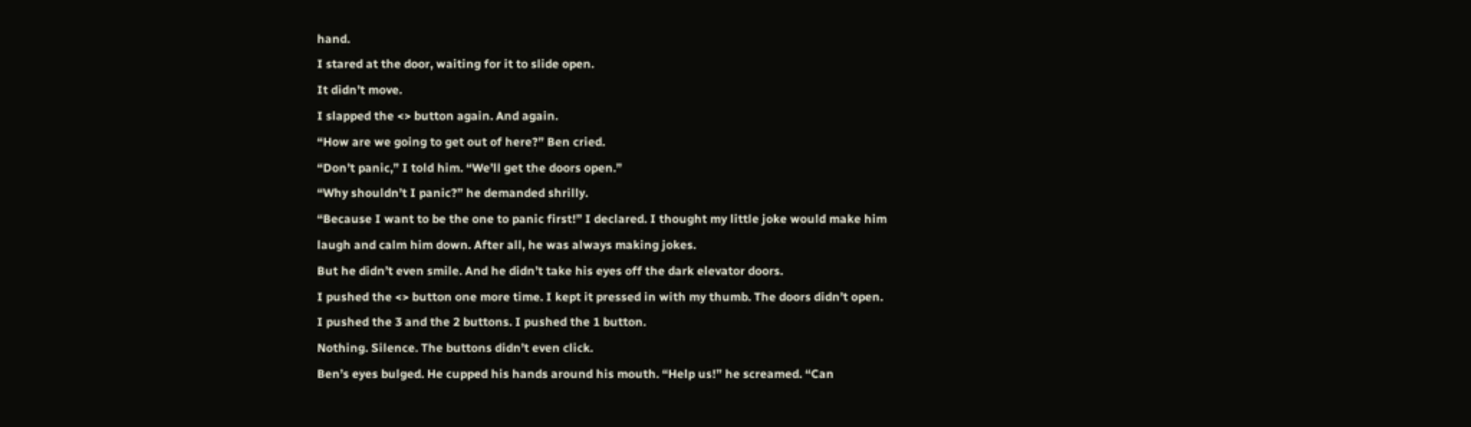hand.
I stared at the door, waiting for it to slide open.
It didn’t move.
I slapped the <> button again. And again.
“How are we going to get out of here?” Ben cried.
“Don’t panic,” I told him. “We’ll get the doors open.”
“Why shouldn’t I panic?” he demanded shrilly.
“Because I want to be the one to panic first!” I declared. I thought my little joke would make him
laugh and calm him down. After all, he was always making jokes.
But he didn’t even smile. And he didn’t take his eyes off the dark elevator doors.
I pushed the <> button one more time. I kept it pressed in with my thumb. The doors didn’t open.
I pushed the 3 and the 2 buttons. I pushed the 1 button.
Nothing. Silence. The buttons didn’t even click.
Ben’s eyes bulged. He cupped his hands around his mouth. “Help us!” he screamed. “Can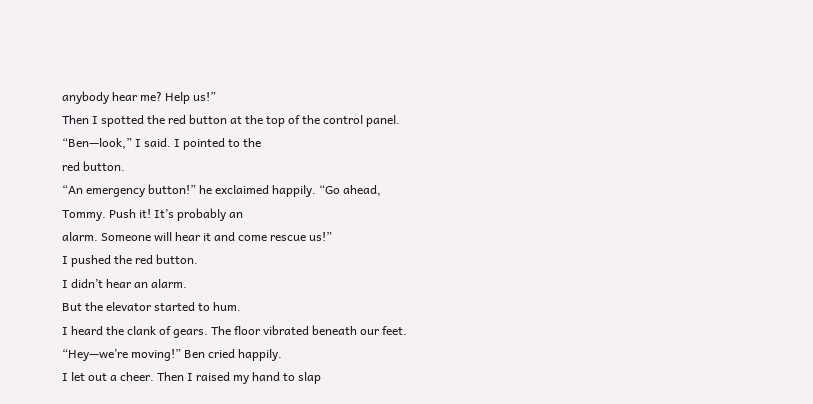anybody hear me? Help us!”
Then I spotted the red button at the top of the control panel. “Ben—look,” I said. I pointed to the
red button.
“An emergency button!” he exclaimed happily. “Go ahead, Tommy. Push it! It’s probably an
alarm. Someone will hear it and come rescue us!”
I pushed the red button.
I didn’t hear an alarm.
But the elevator started to hum.
I heard the clank of gears. The floor vibrated beneath our feet.
“Hey—we’re moving!” Ben cried happily.
I let out a cheer. Then I raised my hand to slap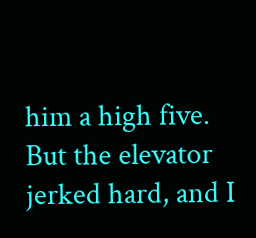him a high five.
But the elevator jerked hard, and I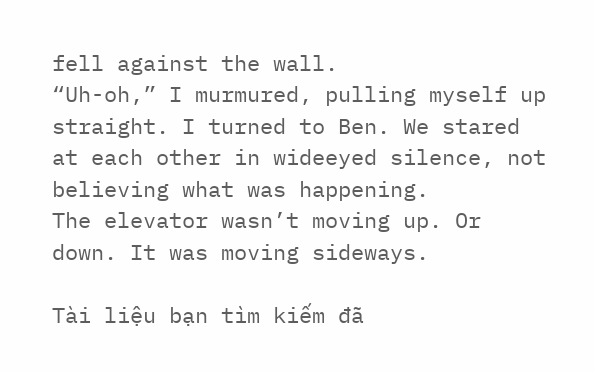fell against the wall.
“Uh-oh,” I murmured, pulling myself up straight. I turned to Ben. We stared at each other in wideeyed silence, not believing what was happening.
The elevator wasn’t moving up. Or down. It was moving sideways.

Tài liệu bạn tìm kiếm đã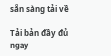sẵn sàng tải về

Tải bản đầy đủ ngay